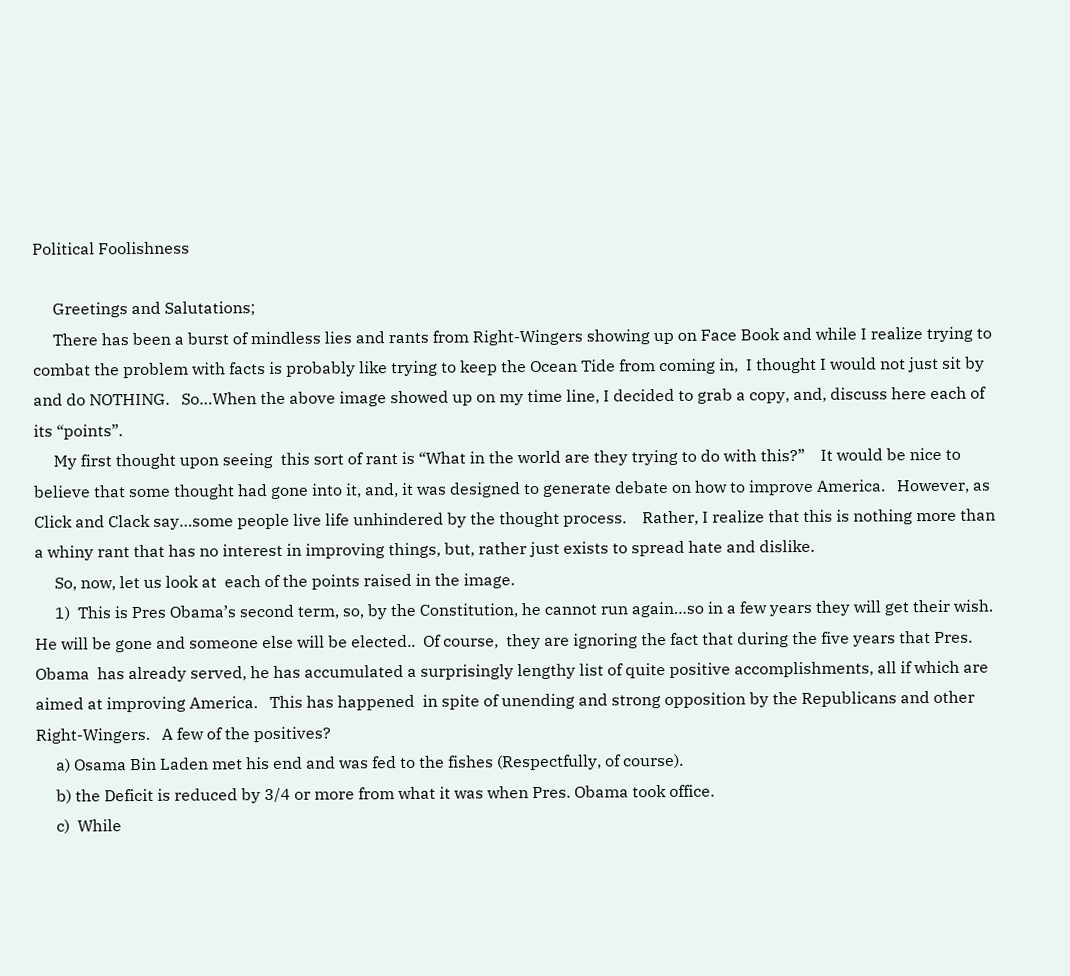Political Foolishness

     Greetings and Salutations;
     There has been a burst of mindless lies and rants from Right-Wingers showing up on Face Book and while I realize trying to combat the problem with facts is probably like trying to keep the Ocean Tide from coming in,  I thought I would not just sit by and do NOTHING.   So…When the above image showed up on my time line, I decided to grab a copy, and, discuss here each of its “points”.
     My first thought upon seeing  this sort of rant is “What in the world are they trying to do with this?”    It would be nice to believe that some thought had gone into it, and, it was designed to generate debate on how to improve America.   However, as Click and Clack say…some people live life unhindered by the thought process.    Rather, I realize that this is nothing more than a whiny rant that has no interest in improving things, but, rather just exists to spread hate and dislike.
     So, now, let us look at  each of the points raised in the image.
     1)  This is Pres Obama’s second term, so, by the Constitution, he cannot run again…so in a few years they will get their wish.  He will be gone and someone else will be elected..  Of course,  they are ignoring the fact that during the five years that Pres. Obama  has already served, he has accumulated a surprisingly lengthy list of quite positive accomplishments, all if which are aimed at improving America.   This has happened  in spite of unending and strong opposition by the Republicans and other Right-Wingers.   A few of the positives?
     a) Osama Bin Laden met his end and was fed to the fishes (Respectfully, of course).
     b) the Deficit is reduced by 3/4 or more from what it was when Pres. Obama took office.
     c)  While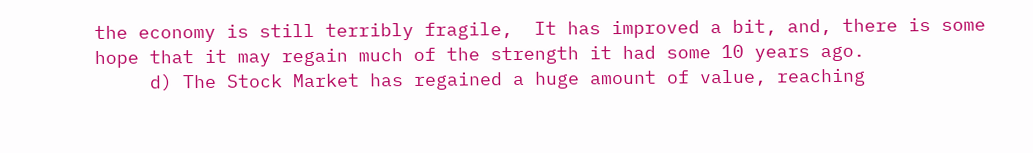the economy is still terribly fragile,  It has improved a bit, and, there is some hope that it may regain much of the strength it had some 10 years ago.
     d) The Stock Market has regained a huge amount of value, reaching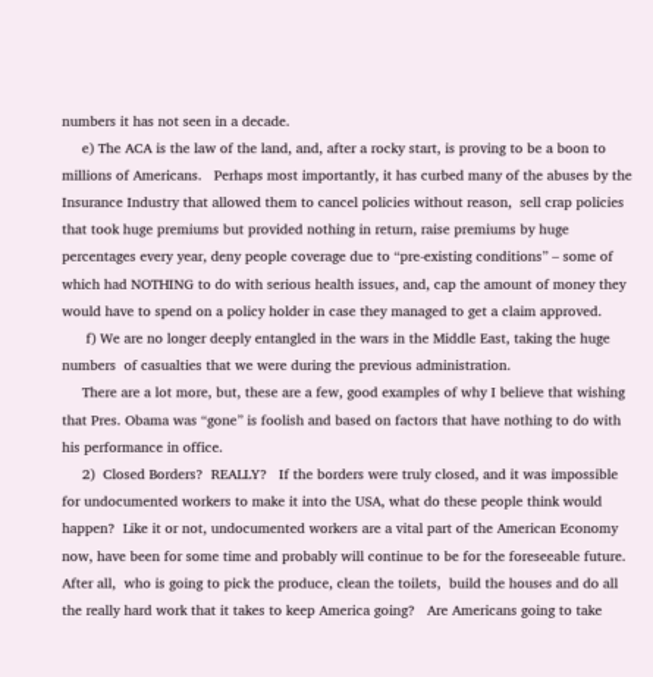numbers it has not seen in a decade.
     e) The ACA is the law of the land, and, after a rocky start, is proving to be a boon to millions of Americans.   Perhaps most importantly, it has curbed many of the abuses by the Insurance Industry that allowed them to cancel policies without reason,  sell crap policies that took huge premiums but provided nothing in return, raise premiums by huge percentages every year, deny people coverage due to “pre-existing conditions” – some of which had NOTHING to do with serious health issues, and, cap the amount of money they would have to spend on a policy holder in case they managed to get a claim approved.
      f) We are no longer deeply entangled in the wars in the Middle East, taking the huge numbers  of casualties that we were during the previous administration.
     There are a lot more, but, these are a few, good examples of why I believe that wishing that Pres. Obama was “gone” is foolish and based on factors that have nothing to do with his performance in office.
     2)  Closed Borders?  REALLY?   If the borders were truly closed, and it was impossible for undocumented workers to make it into the USA, what do these people think would happen?  Like it or not, undocumented workers are a vital part of the American Economy now, have been for some time and probably will continue to be for the foreseeable future.   After all,  who is going to pick the produce, clean the toilets,  build the houses and do all the really hard work that it takes to keep America going?   Are Americans going to take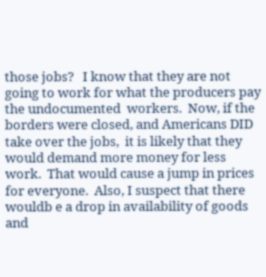those jobs?   I know that they are not going to work for what the producers pay the undocumented  workers.  Now, if the borders were closed, and Americans DID take over the jobs,  it is likely that they would demand more money for less work.  That would cause a jump in prices for everyone.  Also, I suspect that there wouldb e a drop in availability of goods and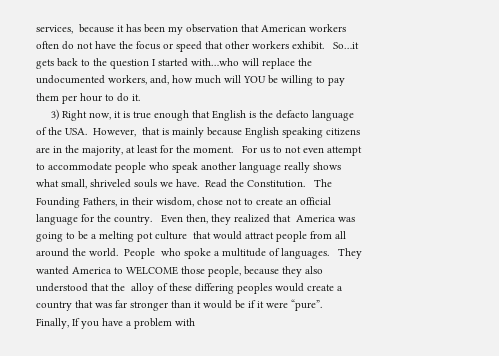services,  because it has been my observation that American workers often do not have the focus or speed that other workers exhibit.   So…it gets back to the question I started with…who will replace the undocumented workers, and, how much will YOU be willing to pay them per hour to do it.
     3) Right now, it is true enough that English is the defacto language of the USA.  However,  that is mainly because English speaking citizens are in the majority, at least for the moment.   For us to not even attempt to accommodate people who speak another language really shows what small, shriveled souls we have.  Read the Constitution.   The Founding Fathers, in their wisdom, chose not to create an official language for the country.   Even then, they realized that  America was going to be a melting pot culture  that would attract people from all around the world.  People  who spoke a multitude of languages.   They wanted America to WELCOME those people, because they also understood that the  alloy of these differing peoples would create a country that was far stronger than it would be if it were “pure”.    Finally, If you have a problem with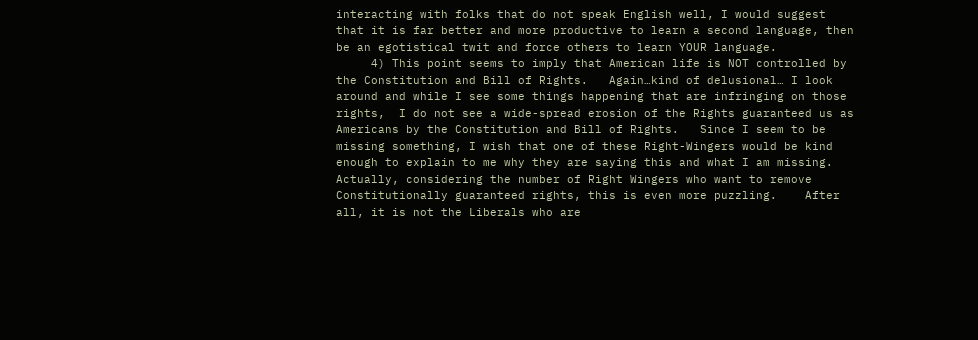interacting with folks that do not speak English well, I would suggest that it is far better and more productive to learn a second language, then be an egotistical twit and force others to learn YOUR language.
     4) This point seems to imply that American life is NOT controlled by the Constitution and Bill of Rights.   Again…kind of delusional… I look around and while I see some things happening that are infringing on those rights,  I do not see a wide-spread erosion of the Rights guaranteed us as Americans by the Constitution and Bill of Rights.   Since I seem to be missing something, I wish that one of these Right-Wingers would be kind enough to explain to me why they are saying this and what I am missing.  Actually, considering the number of Right Wingers who want to remove Constitutionally guaranteed rights, this is even more puzzling.    After all, it is not the Liberals who are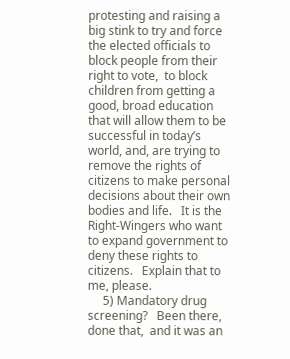protesting and raising a big stink to try and force the elected officials to block people from their right to vote,  to block children from getting a good, broad education that will allow them to be successful in today’s world, and, are trying to remove the rights of citizens to make personal decisions about their own bodies and life.   It is the Right-Wingers who want to expand government to deny these rights to citizens.   Explain that to me, please.
     5) Mandatory drug screening?   Been there, done that,  and it was an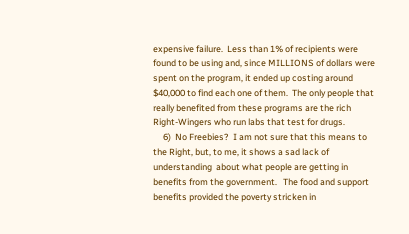expensive failure.  Less than 1% of recipients were found to be using and, since MILLIONS of dollars were spent on the program, it ended up costing around $40,000 to find each one of them.  The only people that really benefited from these programs are the rich Right-Wingers who run labs that test for drugs.
     6)  No Freebies?  I am not sure that this means to the Right, but, to me, it shows a sad lack of understanding  about what people are getting in benefits from the government.   The food and support benefits provided the poverty stricken in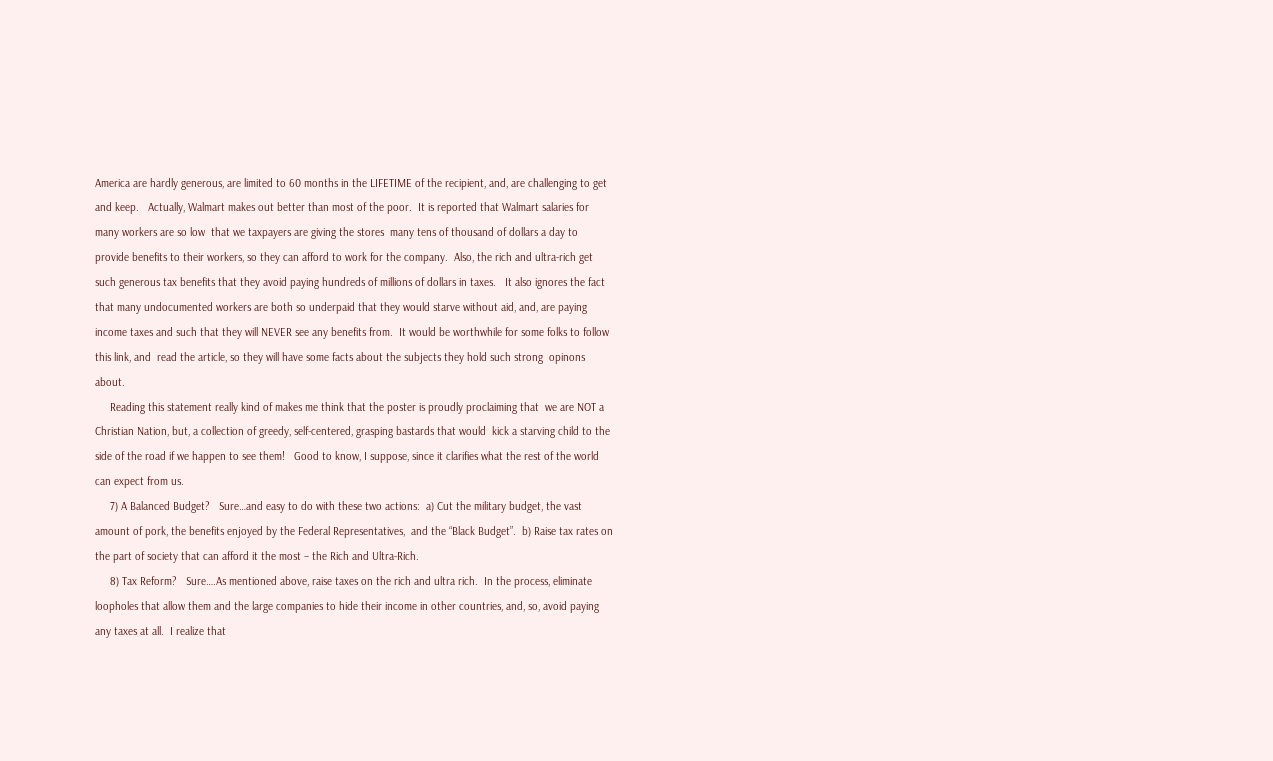America are hardly generous, are limited to 60 months in the LIFETIME of the recipient, and, are challenging to get and keep.   Actually, Walmart makes out better than most of the poor.  It is reported that Walmart salaries for many workers are so low  that we taxpayers are giving the stores  many tens of thousand of dollars a day to provide benefits to their workers, so they can afford to work for the company.  Also, the rich and ultra-rich get such generous tax benefits that they avoid paying hundreds of millions of dollars in taxes.   It also ignores the fact that many undocumented workers are both so underpaid that they would starve without aid, and, are paying income taxes and such that they will NEVER see any benefits from.  It would be worthwhile for some folks to follow this link, and  read the article, so they will have some facts about the subjects they hold such strong  opinons about.
     Reading this statement really kind of makes me think that the poster is proudly proclaiming that  we are NOT a Christian Nation, but, a collection of greedy, self-centered, grasping bastards that would  kick a starving child to the side of the road if we happen to see them!   Good to know, I suppose, since it clarifies what the rest of the world can expect from us.
     7) A Balanced Budget?   Sure…and easy to do with these two actions:  a) Cut the military budget, the vast amount of pork, the benefits enjoyed by the Federal Representatives,  and the “Black Budget”.  b) Raise tax rates on the part of society that can afford it the most – the Rich and Ultra-Rich.
     8) Tax Reform?   Sure….As mentioned above, raise taxes on the rich and ultra rich.  In the process, eliminate loopholes that allow them and the large companies to hide their income in other countries, and, so, avoid paying any taxes at all.  I realize that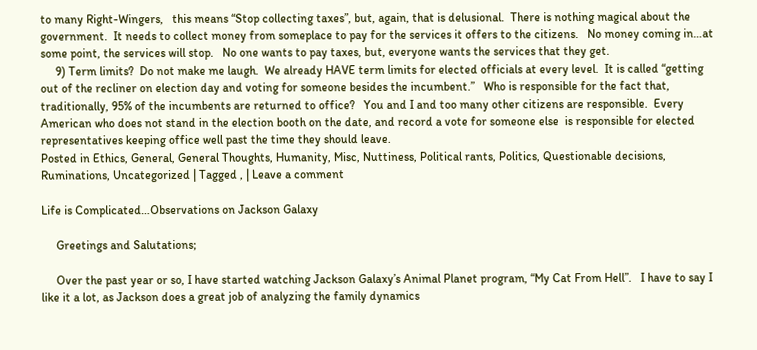to many Right-Wingers,   this means “Stop collecting taxes”, but, again, that is delusional.  There is nothing magical about the government.  It needs to collect money from someplace to pay for the services it offers to the citizens.   No money coming in…at some point, the services will stop.   No one wants to pay taxes, but, everyone wants the services that they get.
     9) Term limits?  Do not make me laugh.  We already HAVE term limits for elected officials at every level.  It is called “getting out of the recliner on election day and voting for someone besides the incumbent.”   Who is responsible for the fact that, traditionally, 95% of the incumbents are returned to office?   You and I and too many other citizens are responsible.  Every American who does not stand in the election booth on the date, and record a vote for someone else  is responsible for elected representatives keeping office well past the time they should leave.
Posted in Ethics, General, General Thoughts, Humanity, Misc, Nuttiness, Political rants, Politics, Questionable decisions, Ruminations, Uncategorized | Tagged , | Leave a comment

Life is Complicated…Observations on Jackson Galaxy

     Greetings and Salutations;

     Over the past year or so, I have started watching Jackson Galaxy’s Animal Planet program, “My Cat From Hell”.   I have to say I like it a lot, as Jackson does a great job of analyzing the family dynamics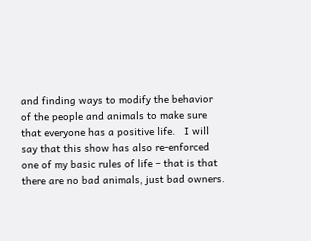and finding ways to modify the behavior of the people and animals to make sure that everyone has a positive life.   I will say that this show has also re-enforced one of my basic rules of life – that is that there are no bad animals, just bad owners.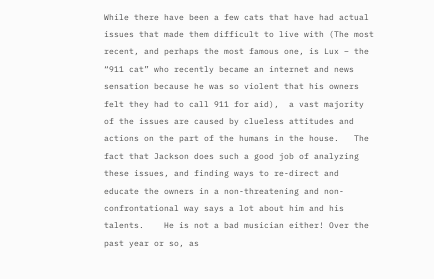While there have been a few cats that have had actual issues that made them difficult to live with (The most recent, and perhaps the most famous one, is Lux – the “911 cat” who recently became an internet and news sensation because he was so violent that his owners felt they had to call 911 for aid),  a vast majority of the issues are caused by clueless attitudes and actions on the part of the humans in the house.   The fact that Jackson does such a good job of analyzing these issues, and finding ways to re-direct and educate the owners in a non-threatening and non-confrontational way says a lot about him and his talents.    He is not a bad musician either! Over the past year or so, as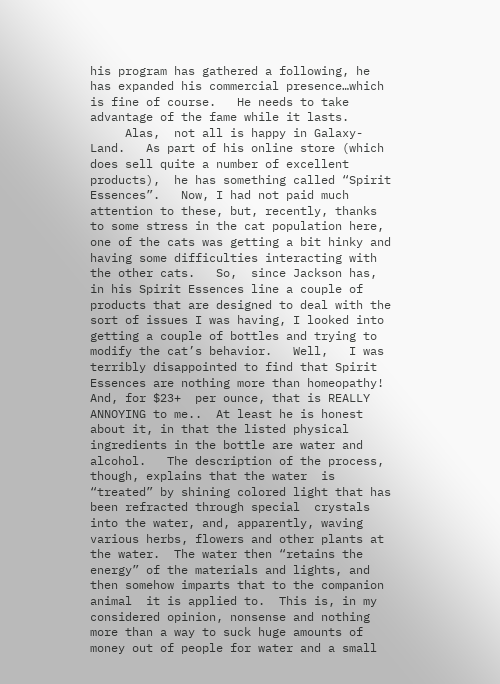his program has gathered a following, he has expanded his commercial presence…which is fine of course.   He needs to take advantage of the fame while it lasts.
     Alas,  not all is happy in Galaxy-Land.   As part of his online store (which does sell quite a number of excellent products),  he has something called “Spirit Essences”.   Now, I had not paid much attention to these, but, recently, thanks to some stress in the cat population here, one of the cats was getting a bit hinky and having some difficulties interacting with the other cats.   So,  since Jackson has, in his Spirit Essences line a couple of products that are designed to deal with the sort of issues I was having, I looked into getting a couple of bottles and trying to modify the cat’s behavior.   Well,   I was terribly disappointed to find that Spirit Essences are nothing more than homeopathy!  And, for $23+  per ounce, that is REALLY ANNOYING to me..  At least he is honest about it, in that the listed physical ingredients in the bottle are water and alcohol.   The description of the process, though, explains that the water  is “treated” by shining colored light that has been refracted through special  crystals  into the water, and, apparently, waving various herbs, flowers and other plants at the water.  The water then “retains the energy” of the materials and lights, and then somehow imparts that to the companion animal  it is applied to.  This is, in my considered opinion, nonsense and nothing more than a way to suck huge amounts of money out of people for water and a small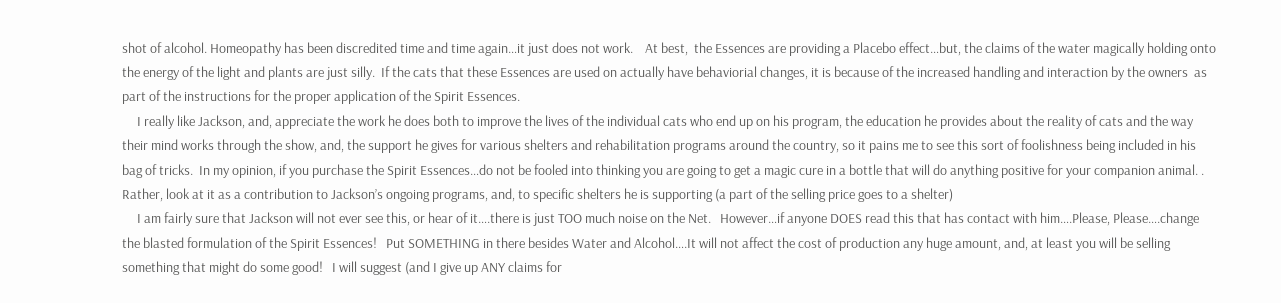shot of alcohol. Homeopathy has been discredited time and time again…it just does not work.    At best,  the Essences are providing a Placebo effect…but, the claims of the water magically holding onto the energy of the light and plants are just silly.  If the cats that these Essences are used on actually have behaviorial changes, it is because of the increased handling and interaction by the owners  as part of the instructions for the proper application of the Spirit Essences.
     I really like Jackson, and, appreciate the work he does both to improve the lives of the individual cats who end up on his program, the education he provides about the reality of cats and the way their mind works through the show, and, the support he gives for various shelters and rehabilitation programs around the country, so it pains me to see this sort of foolishness being included in his bag of tricks.  In my opinion, if you purchase the Spirit Essences…do not be fooled into thinking you are going to get a magic cure in a bottle that will do anything positive for your companion animal. .   Rather, look at it as a contribution to Jackson’s ongoing programs, and, to specific shelters he is supporting (a part of the selling price goes to a shelter)
     I am fairly sure that Jackson will not ever see this, or hear of it….there is just TOO much noise on the Net.   However…if anyone DOES read this that has contact with him….Please, Please….change the blasted formulation of the Spirit Essences!   Put SOMETHING in there besides Water and Alcohol….It will not affect the cost of production any huge amount, and, at least you will be selling something that might do some good!   I will suggest (and I give up ANY claims for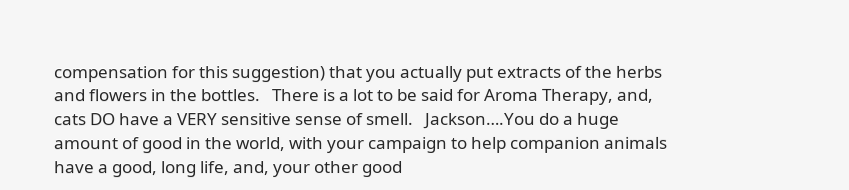compensation for this suggestion) that you actually put extracts of the herbs and flowers in the bottles.   There is a lot to be said for Aroma Therapy, and, cats DO have a VERY sensitive sense of smell.   Jackson….You do a huge amount of good in the world, with your campaign to help companion animals have a good, long life, and, your other good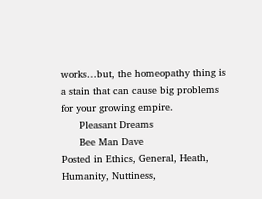works…but, the homeopathy thing is a stain that can cause big problems for your growing empire.
      Pleasant Dreams
      Bee Man Dave
Posted in Ethics, General, Heath, Humanity, Nuttiness,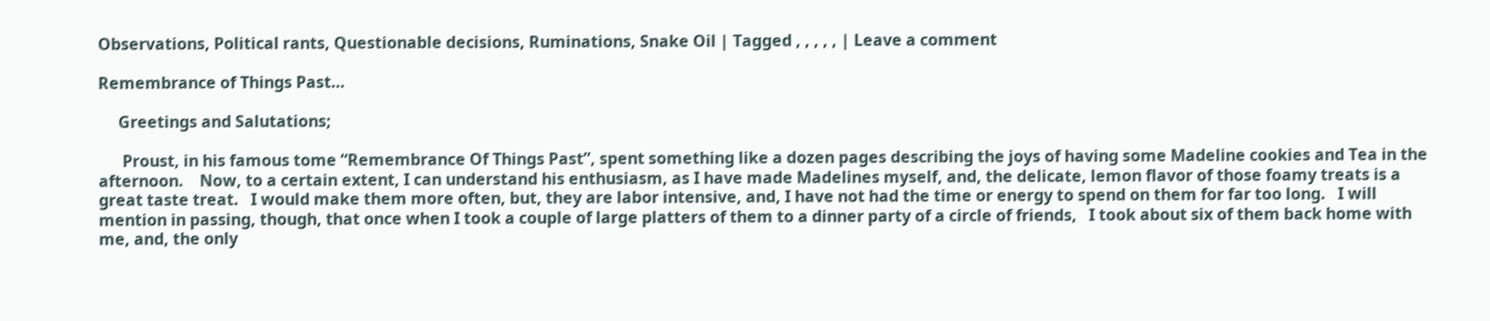Observations, Political rants, Questionable decisions, Ruminations, Snake Oil | Tagged , , , , , | Leave a comment

Remembrance of Things Past…

     Greetings and Salutations;

      Proust, in his famous tome “Remembrance Of Things Past”, spent something like a dozen pages describing the joys of having some Madeline cookies and Tea in the afternoon.    Now, to a certain extent, I can understand his enthusiasm, as I have made Madelines myself, and, the delicate, lemon flavor of those foamy treats is a great taste treat.   I would make them more often, but, they are labor intensive, and, I have not had the time or energy to spend on them for far too long.   I will mention in passing, though, that once when I took a couple of large platters of them to a dinner party of a circle of friends,   I took about six of them back home with me, and, the only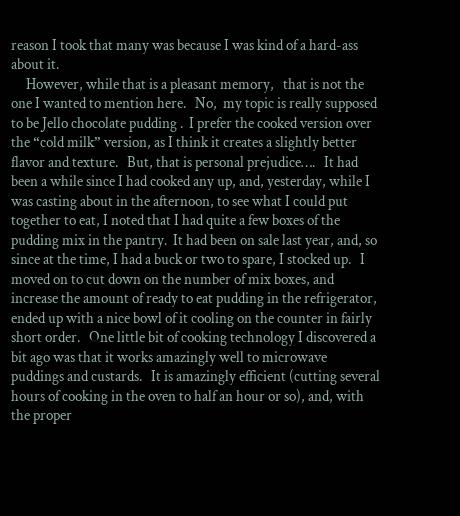reason I took that many was because I was kind of a hard-ass about it.
     However, while that is a pleasant memory,   that is not the one I wanted to mention here.   No,  my topic is really supposed to be Jello chocolate pudding .  I prefer the cooked version over the “cold milk” version, as I think it creates a slightly better flavor and texture.   But, that is personal prejudice….   It had been a while since I had cooked any up, and, yesterday, while I was casting about in the afternoon, to see what I could put together to eat, I noted that I had quite a few boxes of the pudding mix in the pantry.  It had been on sale last year, and, so since at the time, I had a buck or two to spare, I stocked up.   I moved on to cut down on the number of mix boxes, and increase the amount of ready to eat pudding in the refrigerator, ended up with a nice bowl of it cooling on the counter in fairly short order.   One little bit of cooking technology I discovered a bit ago was that it works amazingly well to microwave puddings and custards.   It is amazingly efficient (cutting several hours of cooking in the oven to half an hour or so), and, with the proper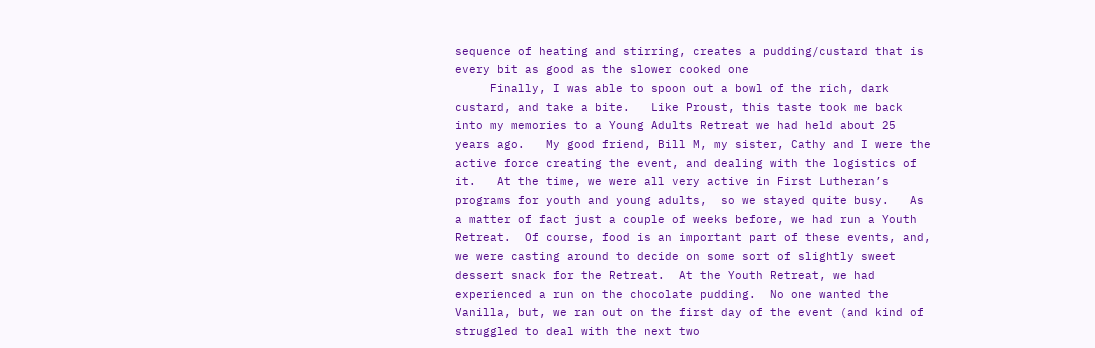sequence of heating and stirring, creates a pudding/custard that is every bit as good as the slower cooked one
     Finally, I was able to spoon out a bowl of the rich, dark custard, and take a bite.   Like Proust, this taste took me back into my memories to a Young Adults Retreat we had held about 25 years ago.   My good friend, Bill M, my sister, Cathy and I were the active force creating the event, and dealing with the logistics of it.   At the time, we were all very active in First Lutheran’s programs for youth and young adults,  so we stayed quite busy.   As a matter of fact just a couple of weeks before, we had run a Youth Retreat.  Of course, food is an important part of these events, and, we were casting around to decide on some sort of slightly sweet dessert snack for the Retreat.  At the Youth Retreat, we had experienced a run on the chocolate pudding.  No one wanted the Vanilla, but, we ran out on the first day of the event (and kind of struggled to deal with the next two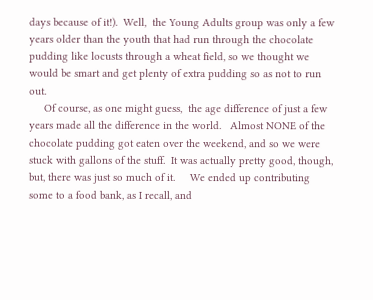days because of it!).  Well,  the Young Adults group was only a few years older than the youth that had run through the chocolate pudding like locusts through a wheat field, so we thought we would be smart and get plenty of extra pudding so as not to run out.
     Of course, as one might guess,  the age difference of just a few years made all the difference in the world.   Almost NONE of the chocolate pudding got eaten over the weekend, and so we were stuck with gallons of the stuff.  It was actually pretty good, though, but, there was just so much of it.     We ended up contributing some to a food bank, as I recall, and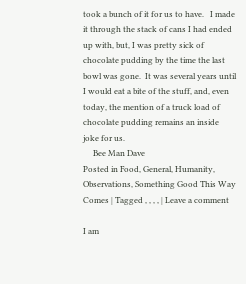took a bunch of it for us to have.   I made it through the stack of cans I had ended up with, but, I was pretty sick of chocolate pudding by the time the last bowl was gone.  It was several years until I would eat a bite of the stuff, and, even today, the mention of a truck load of chocolate pudding remains an inside joke for us.
     Bee Man Dave
Posted in Food, General, Humanity, Observations, Something Good This Way Comes | Tagged , , , , | Leave a comment

I am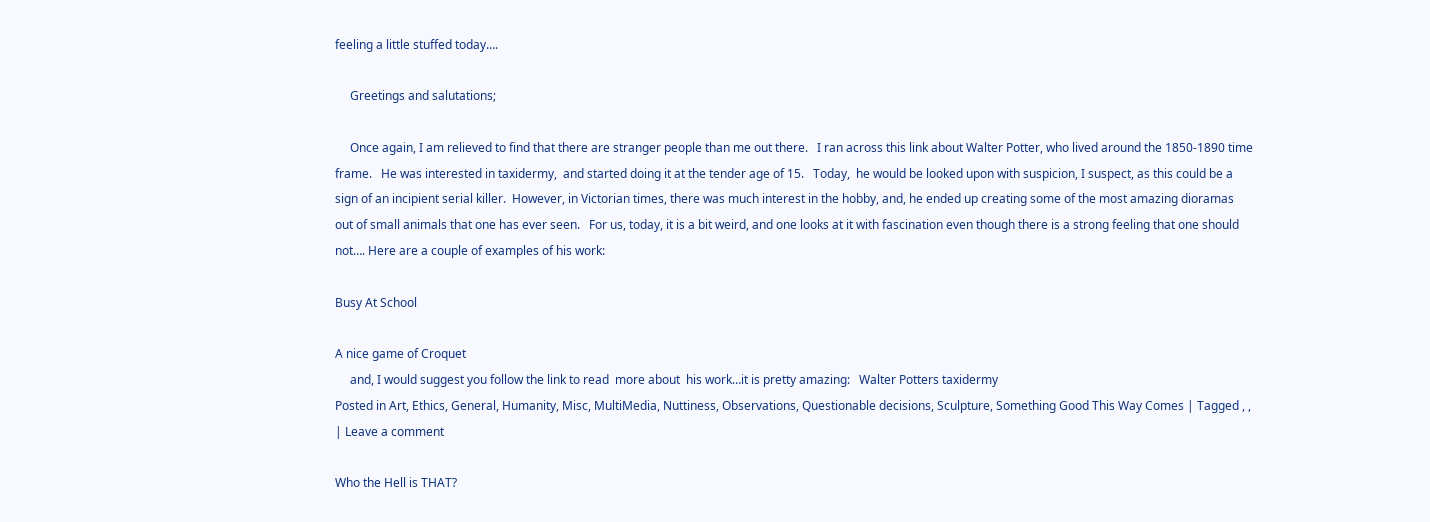feeling a little stuffed today….

     Greetings and salutations;

     Once again, I am relieved to find that there are stranger people than me out there.   I ran across this link about Walter Potter, who lived around the 1850-1890 time frame.   He was interested in taxidermy,  and started doing it at the tender age of 15.   Today,  he would be looked upon with suspicion, I suspect, as this could be a sign of an incipient serial killer.  However, in Victorian times, there was much interest in the hobby, and, he ended up creating some of the most amazing dioramas out of small animals that one has ever seen.   For us, today, it is a bit weird, and one looks at it with fascination even though there is a strong feeling that one should not…. Here are a couple of examples of his work:

Busy At School

A nice game of Croquet
     and, I would suggest you follow the link to read  more about  his work…it is pretty amazing:   Walter Potters taxidermy
Posted in Art, Ethics, General, Humanity, Misc, MultiMedia, Nuttiness, Observations, Questionable decisions, Sculpture, Something Good This Way Comes | Tagged , , | Leave a comment

Who the Hell is THAT?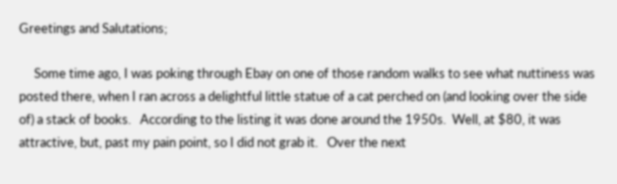Greetings and Salutations;

     Some time ago, I was poking through Ebay on one of those random walks to see what nuttiness was posted there, when I ran across a delightful little statue of a cat perched on (and looking over the side of) a stack of books.   According to the listing it was done around the 1950s.  Well, at $80, it was attractive, but, past my pain point, so I did not grab it.   Over the next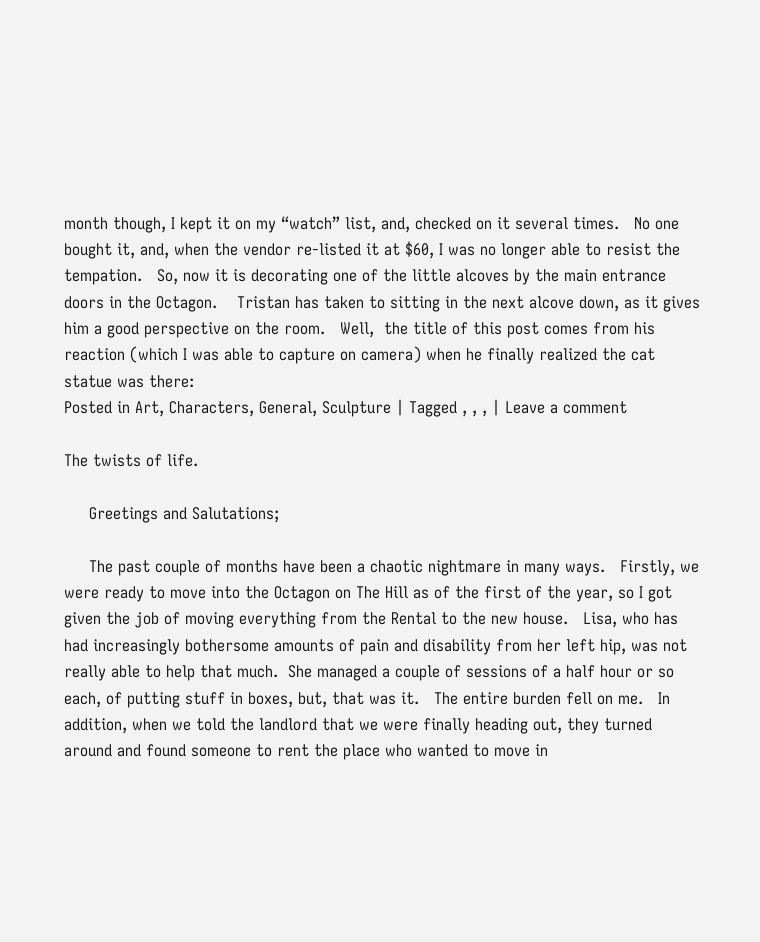month though, I kept it on my “watch” list, and, checked on it several times.   No one bought it, and, when the vendor re-listed it at $60, I was no longer able to resist the tempation.   So, now it is decorating one of the little alcoves by the main entrance doors in the Octagon.    Tristan has taken to sitting in the next alcove down, as it gives him a good perspective on the room.   Well,  the title of this post comes from his reaction (which I was able to capture on camera) when he finally realized the cat statue was there:
Posted in Art, Characters, General, Sculpture | Tagged , , , | Leave a comment

The twists of life.

     Greetings and Salutations;

     The past couple of months have been a chaotic nightmare in many ways.   Firstly, we were ready to move into the Octagon on The Hill as of the first of the year, so I got given the job of moving everything from the Rental to the new house.   Lisa, who has had increasingly bothersome amounts of pain and disability from her left hip, was not really able to help that much.  She managed a couple of sessions of a half hour or so each, of putting stuff in boxes, but, that was it.   The entire burden fell on me.   In addition, when we told the landlord that we were finally heading out, they turned around and found someone to rent the place who wanted to move in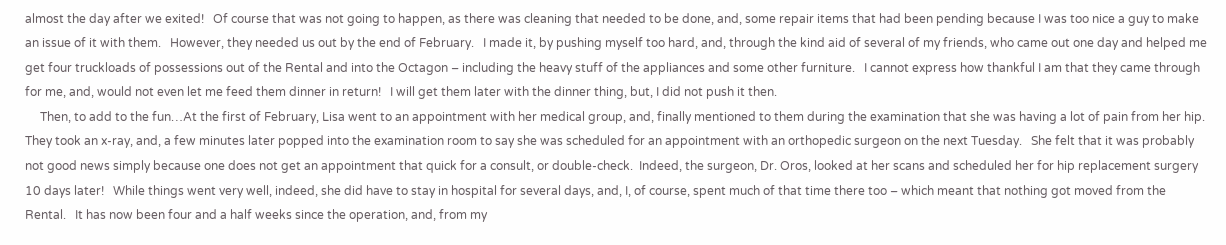almost the day after we exited!   Of course that was not going to happen, as there was cleaning that needed to be done, and, some repair items that had been pending because I was too nice a guy to make an issue of it with them.   However, they needed us out by the end of February.   I made it, by pushing myself too hard, and, through the kind aid of several of my friends, who came out one day and helped me get four truckloads of possessions out of the Rental and into the Octagon – including the heavy stuff of the appliances and some other furniture.   I cannot express how thankful I am that they came through for me, and, would not even let me feed them dinner in return!   I will get them later with the dinner thing, but, I did not push it then.
     Then, to add to the fun…At the first of February, Lisa went to an appointment with her medical group, and, finally mentioned to them during the examination that she was having a lot of pain from her hip.   They took an x-ray, and, a few minutes later popped into the examination room to say she was scheduled for an appointment with an orthopedic surgeon on the next Tuesday.   She felt that it was probably not good news simply because one does not get an appointment that quick for a consult, or double-check.  Indeed, the surgeon, Dr. Oros, looked at her scans and scheduled her for hip replacement surgery 10 days later!   While things went very well, indeed, she did have to stay in hospital for several days, and, I, of course, spent much of that time there too – which meant that nothing got moved from the Rental.   It has now been four and a half weeks since the operation, and, from my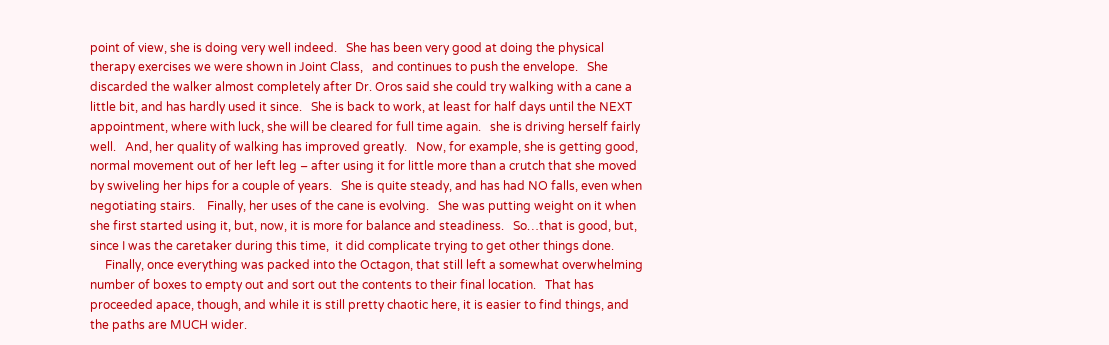point of view, she is doing very well indeed.   She has been very good at doing the physical therapy exercises we were shown in Joint Class,   and continues to push the envelope.   She discarded the walker almost completely after Dr. Oros said she could try walking with a cane a little bit, and has hardly used it since.   She is back to work, at least for half days until the NEXT appointment, where with luck, she will be cleared for full time again.   she is driving herself fairly well.   And, her quality of walking has improved greatly.   Now, for example, she is getting good, normal movement out of her left leg – after using it for little more than a crutch that she moved by swiveling her hips for a couple of years.   She is quite steady, and has had NO falls, even when negotiating stairs.    Finally, her uses of the cane is evolving.   She was putting weight on it when she first started using it, but, now, it is more for balance and steadiness.   So…that is good, but, since I was the caretaker during this time,  it did complicate trying to get other things done.
     Finally, once everything was packed into the Octagon, that still left a somewhat overwhelming number of boxes to empty out and sort out the contents to their final location.   That has proceeded apace, though, and while it is still pretty chaotic here, it is easier to find things, and the paths are MUCH wider.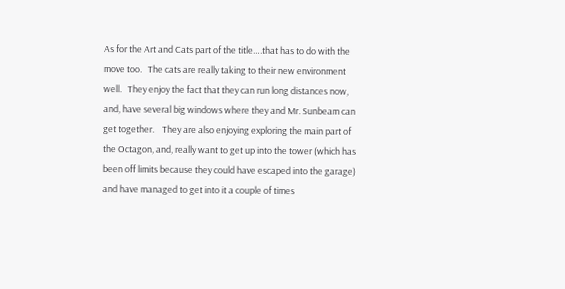As for the Art and Cats part of the title….that has to do with the move too.   The cats are really taking to their new environment well.   They enjoy the fact that they can run long distances now, and, have several big windows where they and Mr. Sunbeam can get together.    They are also enjoying exploring the main part of the Octagon, and, really want to get up into the tower (which has been off limits because they could have escaped into the garage)  and have managed to get into it a couple of times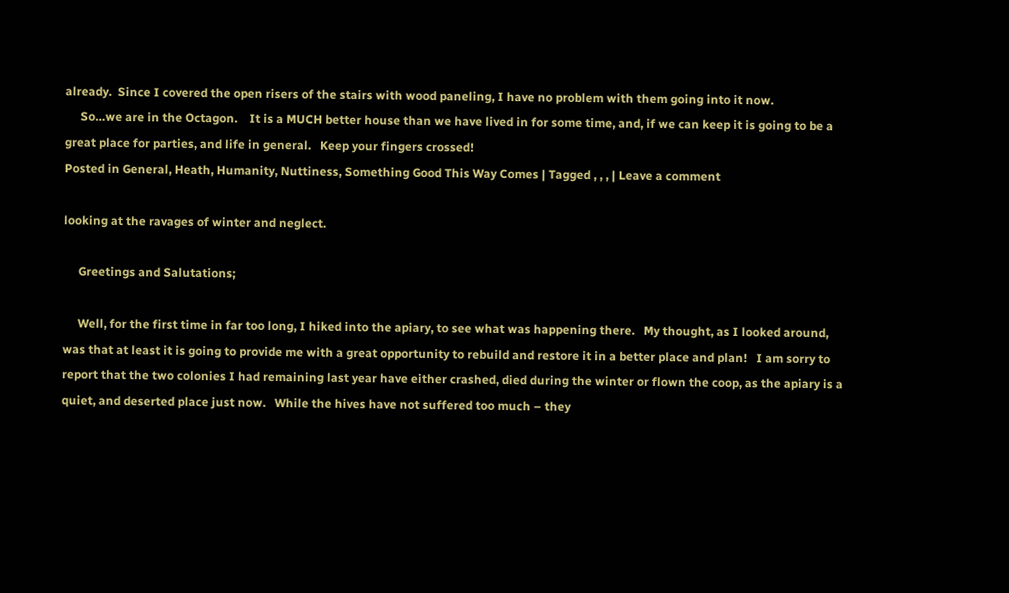already.  Since I covered the open risers of the stairs with wood paneling, I have no problem with them going into it now.
     So…we are in the Octagon.    It is a MUCH better house than we have lived in for some time, and, if we can keep it is going to be a great place for parties, and life in general.   Keep your fingers crossed!
Posted in General, Heath, Humanity, Nuttiness, Something Good This Way Comes | Tagged , , , | Leave a comment

looking at the ravages of winter and neglect.

     Greetings and Salutations;

     Well, for the first time in far too long, I hiked into the apiary, to see what was happening there.   My thought, as I looked around, was that at least it is going to provide me with a great opportunity to rebuild and restore it in a better place and plan!   I am sorry to report that the two colonies I had remaining last year have either crashed, died during the winter or flown the coop, as the apiary is a quiet, and deserted place just now.   While the hives have not suffered too much – they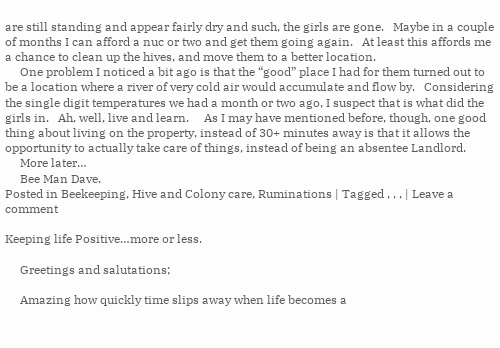are still standing and appear fairly dry and such, the girls are gone.   Maybe in a couple of months I can afford a nuc or two and get them going again.   At least this affords me a chance to clean up the hives, and move them to a better location.
     One problem I noticed a bit ago is that the “good” place I had for them turned out to be a location where a river of very cold air would accumulate and flow by.   Considering the single digit temperatures we had a month or two ago, I suspect that is what did the girls in.   Ah, well, live and learn.     As I may have mentioned before, though, one good thing about living on the property, instead of 30+ minutes away is that it allows the opportunity to actually take care of things, instead of being an absentee Landlord.
     More later…
     Bee Man Dave.
Posted in Beekeeping, Hive and Colony care, Ruminations | Tagged , , , | Leave a comment

Keeping life Positive…more or less.

     Greetings and salutations;

     Amazing how quickly time slips away when life becomes a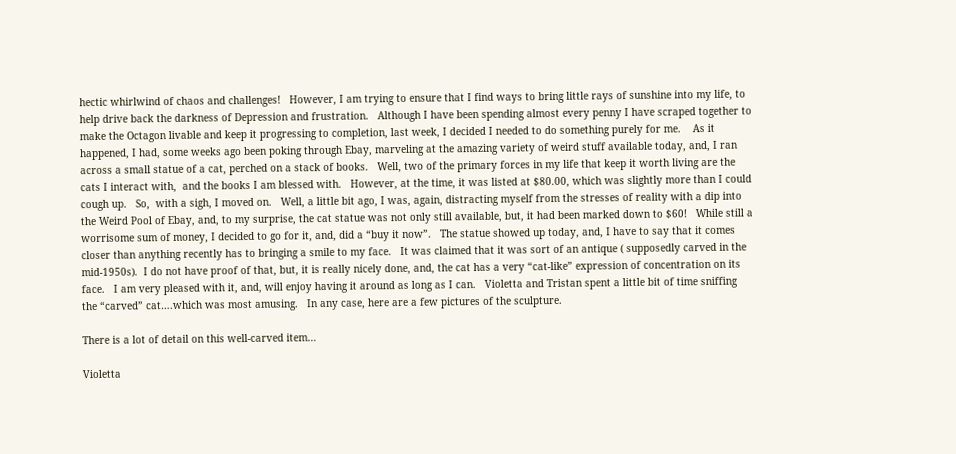hectic whirlwind of chaos and challenges!   However, I am trying to ensure that I find ways to bring little rays of sunshine into my life, to help drive back the darkness of Depression and frustration.   Although I have been spending almost every penny I have scraped together to make the Octagon livable and keep it progressing to completion, last week, I decided I needed to do something purely for me.    As it happened, I had, some weeks ago been poking through Ebay, marveling at the amazing variety of weird stuff available today, and, I ran across a small statue of a cat, perched on a stack of books.   Well, two of the primary forces in my life that keep it worth living are the cats I interact with,  and the books I am blessed with.   However, at the time, it was listed at $80.00, which was slightly more than I could cough up.   So,  with a sigh, I moved on.   Well, a little bit ago, I was, again, distracting myself from the stresses of reality with a dip into the Weird Pool of Ebay, and, to my surprise, the cat statue was not only still available, but, it had been marked down to $60!   While still a worrisome sum of money, I decided to go for it, and, did a “buy it now”.   The statue showed up today, and, I have to say that it comes closer than anything recently has to bringing a smile to my face.   It was claimed that it was sort of an antique ( supposedly carved in the mid-1950s).  I do not have proof of that, but, it is really nicely done, and, the cat has a very “cat-like” expression of concentration on its face.   I am very pleased with it, and, will enjoy having it around as long as I can.   Violetta and Tristan spent a little bit of time sniffing the “carved” cat….which was most amusing.   In any case, here are a few pictures of the sculpture.

There is a lot of detail on this well-carved item…

Violetta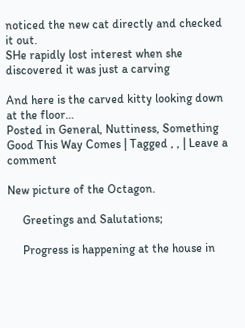noticed the new cat directly and checked it out.
SHe rapidly lost interest when she discovered it was just a carving

And here is the carved kitty looking down at the floor…
Posted in General, Nuttiness, Something Good This Way Comes | Tagged , , | Leave a comment

New picture of the Octagon.

     Greetings and Salutations;

     Progress is happening at the house in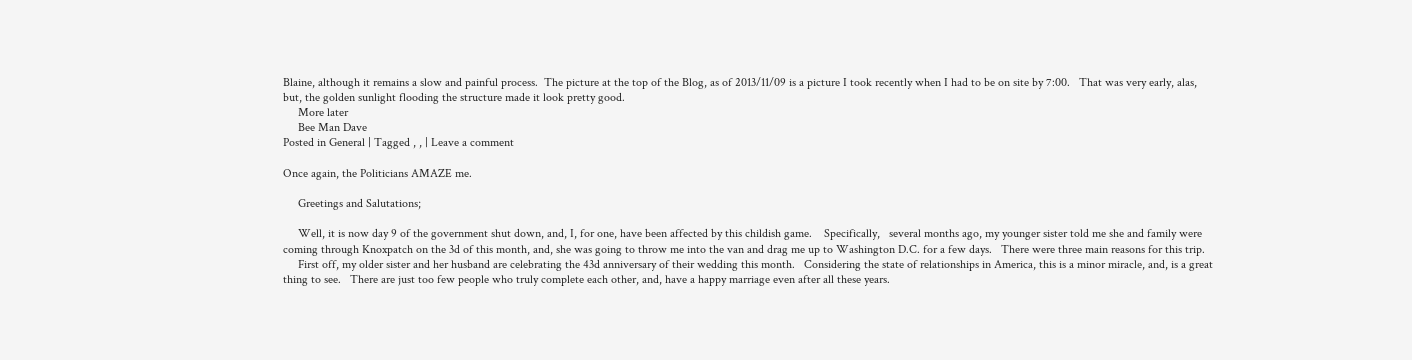Blaine, although it remains a slow and painful process.  The picture at the top of the Blog, as of 2013/11/09 is a picture I took recently when I had to be on site by 7:00.   That was very early, alas,  but, the golden sunlight flooding the structure made it look pretty good.
     More later
     Bee Man Dave
Posted in General | Tagged , , | Leave a comment

Once again, the Politicians AMAZE me.

     Greetings and Salutations;

     Well, it is now day 9 of the government shut down, and, I, for one, have been affected by this childish game.    Specifically,   several months ago, my younger sister told me she and family were coming through Knoxpatch on the 3d of this month, and, she was going to throw me into the van and drag me up to Washington D.C. for a few days.   There were three main reasons for this trip.
     First off, my older sister and her husband are celebrating the 43d anniversary of their wedding this month.   Considering the state of relationships in America, this is a minor miracle, and, is a great thing to see.   There are just too few people who truly complete each other, and, have a happy marriage even after all these years.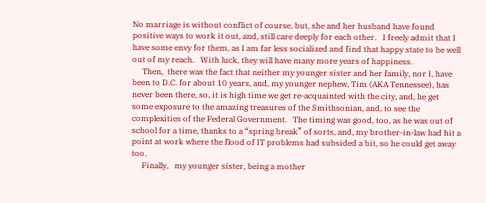No marriage is without conflict of course, but, she and her husband have found positive ways to work it out, and, still care deeply for each other.   I freely admit that I have some envy for them, as I am far less socialized and find that happy state to be well out of my reach.   With luck, they will have many more years of happiness.
     Then,  there was the fact that neither my younger sister and her family, nor I, have been to D.C. for about 10 years, and, my younger nephew, Tim (AKA Tennessee), has never been there, so, it is high time we get re-acquainted with the city, and, he get some exposure to the amazing treasures of the Smithsonian, and, to see the complexities of the Federal Government.   The timing was good, too, as he was out of school for a time, thanks to a “spring break” of sorts, and, my brother-in-law had hit a point at work where the flood of IT problems had subsided a bit, so he could get away too.
     Finally,   my younger sister, being a mother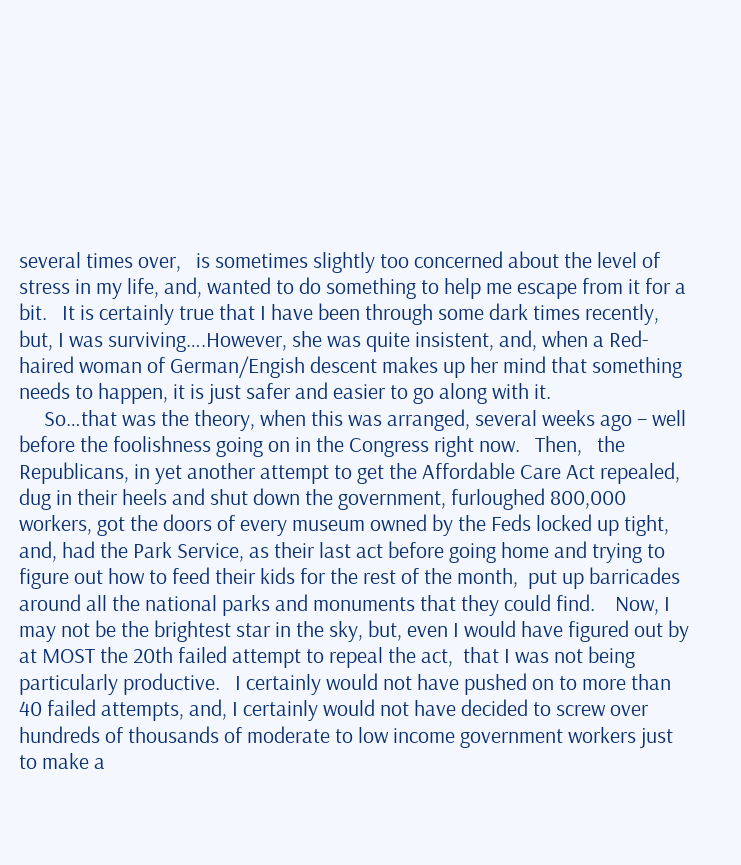several times over,   is sometimes slightly too concerned about the level of stress in my life, and, wanted to do something to help me escape from it for a bit.   It is certainly true that I have been through some dark times recently,  but, I was surviving….However, she was quite insistent, and, when a Red-haired woman of German/Engish descent makes up her mind that something needs to happen, it is just safer and easier to go along with it.
     So…that was the theory, when this was arranged, several weeks ago – well before the foolishness going on in the Congress right now.   Then,   the Republicans, in yet another attempt to get the Affordable Care Act repealed,  dug in their heels and shut down the government, furloughed 800,000 workers, got the doors of every museum owned by the Feds locked up tight, and, had the Park Service, as their last act before going home and trying to figure out how to feed their kids for the rest of the month,  put up barricades around all the national parks and monuments that they could find.    Now, I may not be the brightest star in the sky, but, even I would have figured out by at MOST the 20th failed attempt to repeal the act,  that I was not being particularly productive.   I certainly would not have pushed on to more than 40 failed attempts, and, I certainly would not have decided to screw over hundreds of thousands of moderate to low income government workers just to make a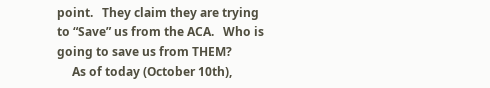point.   They claim they are trying to “Save” us from the ACA.   Who is going to save us from THEM?
     As of today (October 10th),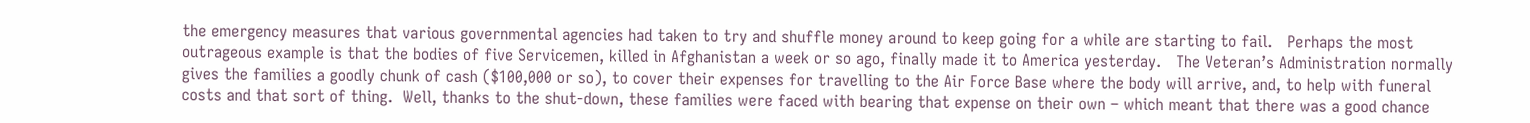the emergency measures that various governmental agencies had taken to try and shuffle money around to keep going for a while are starting to fail.   Perhaps the most outrageous example is that the bodies of five Servicemen, killed in Afghanistan a week or so ago, finally made it to America yesterday.   The Veteran’s Administration normally gives the families a goodly chunk of cash ($100,000 or so), to cover their expenses for travelling to the Air Force Base where the body will arrive, and, to help with funeral costs and that sort of thing.  Well, thanks to the shut-down, these families were faced with bearing that expense on their own – which meant that there was a good chance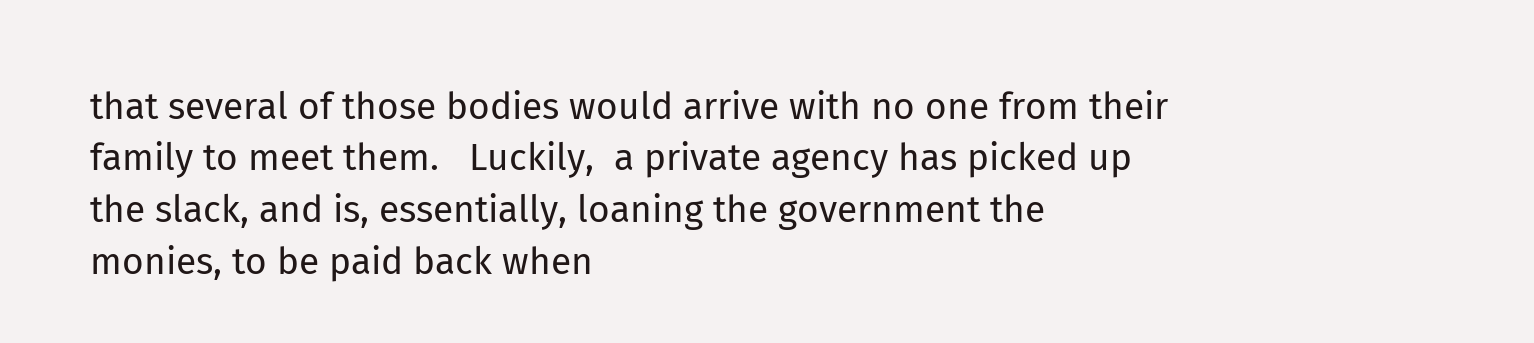that several of those bodies would arrive with no one from their family to meet them.   Luckily,  a private agency has picked up the slack, and is, essentially, loaning the government the monies, to be paid back when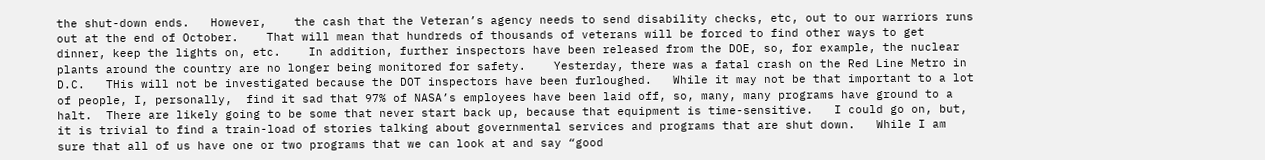the shut-down ends.   However,    the cash that the Veteran’s agency needs to send disability checks, etc, out to our warriors runs out at the end of October.    That will mean that hundreds of thousands of veterans will be forced to find other ways to get dinner, keep the lights on, etc.    In addition, further inspectors have been released from the DOE, so, for example, the nuclear plants around the country are no longer being monitored for safety.    Yesterday, there was a fatal crash on the Red Line Metro in D.C.   THis will not be investigated because the DOT inspectors have been furloughed.   While it may not be that important to a lot of people, I, personally,  find it sad that 97% of NASA’s employees have been laid off, so, many, many programs have ground to a halt.  There are likely going to be some that never start back up, because that equipment is time-sensitive.   I could go on, but, it is trivial to find a train-load of stories talking about governmental services and programs that are shut down.   While I am sure that all of us have one or two programs that we can look at and say “good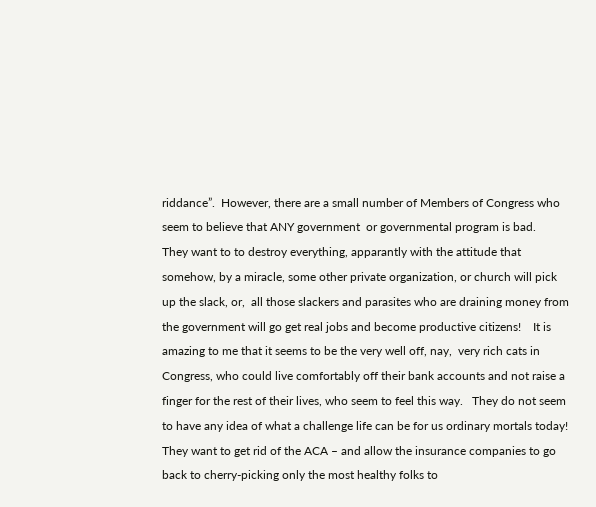riddance”.  However, there are a small number of Members of Congress who seem to believe that ANY government  or governmental program is bad.    They want to to destroy everything, apparantly with the attitude that somehow, by a miracle, some other private organization, or church will pick up the slack, or,  all those slackers and parasites who are draining money from the government will go get real jobs and become productive citizens!    It is amazing to me that it seems to be the very well off, nay,  very rich cats in Congress, who could live comfortably off their bank accounts and not raise a finger for the rest of their lives, who seem to feel this way.   They do not seem to have any idea of what a challenge life can be for us ordinary mortals today!  They want to get rid of the ACA – and allow the insurance companies to go back to cherry-picking only the most healthy folks to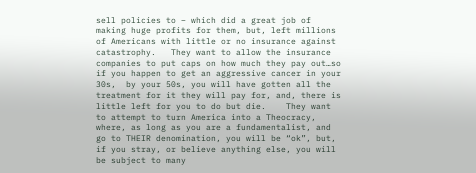sell policies to – which did a great job of making huge profits for them, but, left millions of Americans with little or no insurance against catastrophy.   They want to allow the insurance companies to put caps on how much they pay out…so if you happen to get an aggressive cancer in your 30s,  by your 50s, you will have gotten all the treatment for it they will pay for, and, there is little left for you to do but die.    They want to attempt to turn America into a Theocracy, where, as long as you are a fundamentalist, and go to THEIR denomination, you will be “ok”, but, if you stray, or believe anything else, you will be subject to many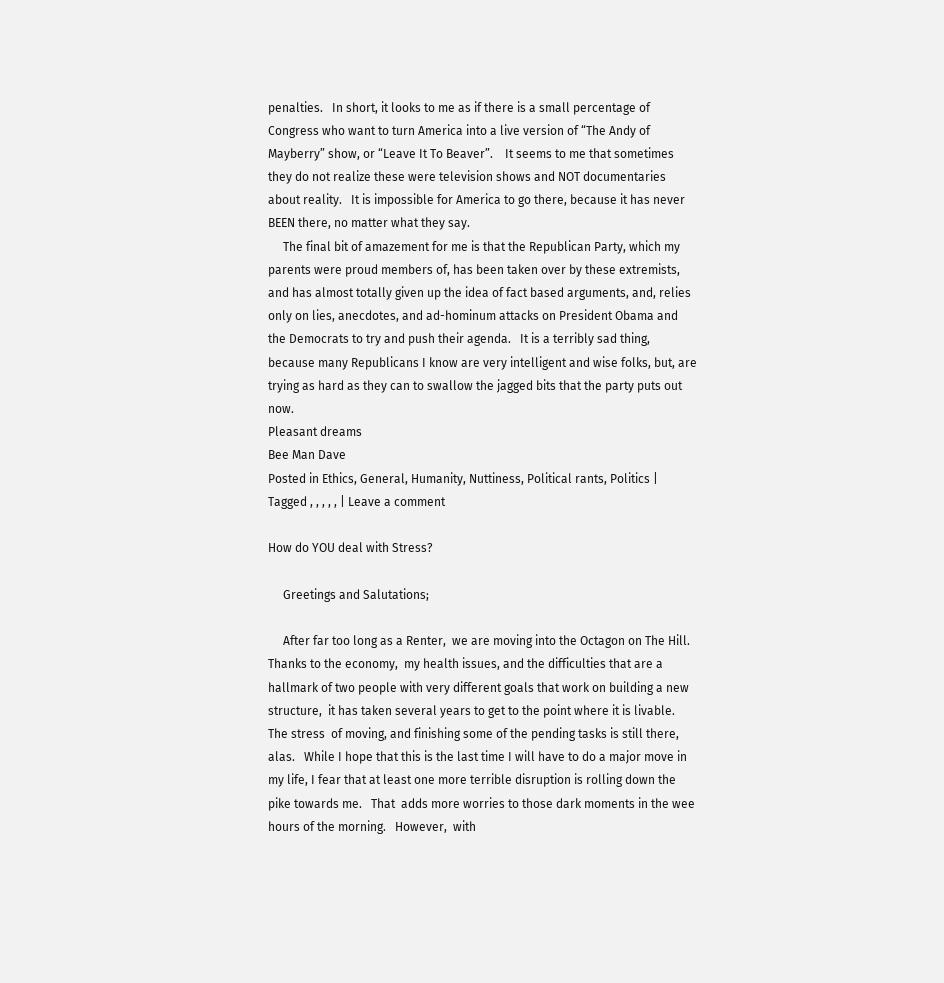penalties.   In short, it looks to me as if there is a small percentage of Congress who want to turn America into a live version of “The Andy of Mayberry” show, or “Leave It To Beaver”.    It seems to me that sometimes they do not realize these were television shows and NOT documentaries about reality.   It is impossible for America to go there, because it has never BEEN there, no matter what they say.
     The final bit of amazement for me is that the Republican Party, which my parents were proud members of, has been taken over by these extremists, and has almost totally given up the idea of fact based arguments, and, relies only on lies, anecdotes, and ad-hominum attacks on President Obama and the Democrats to try and push their agenda.   It is a terribly sad thing, because many Republicans I know are very intelligent and wise folks, but, are trying as hard as they can to swallow the jagged bits that the party puts out now.
Pleasant dreams
Bee Man Dave
Posted in Ethics, General, Humanity, Nuttiness, Political rants, Politics | Tagged , , , , , | Leave a comment

How do YOU deal with Stress?

     Greetings and Salutations;

     After far too long as a Renter,  we are moving into the Octagon on The Hill.   Thanks to the economy,  my health issues, and the difficulties that are a hallmark of two people with very different goals that work on building a new structure,  it has taken several years to get to the point where it is livable.     The stress  of moving, and finishing some of the pending tasks is still there, alas.   While I hope that this is the last time I will have to do a major move in my life, I fear that at least one more terrible disruption is rolling down the pike towards me.   That  adds more worries to those dark moments in the wee hours of the morning.   However,  with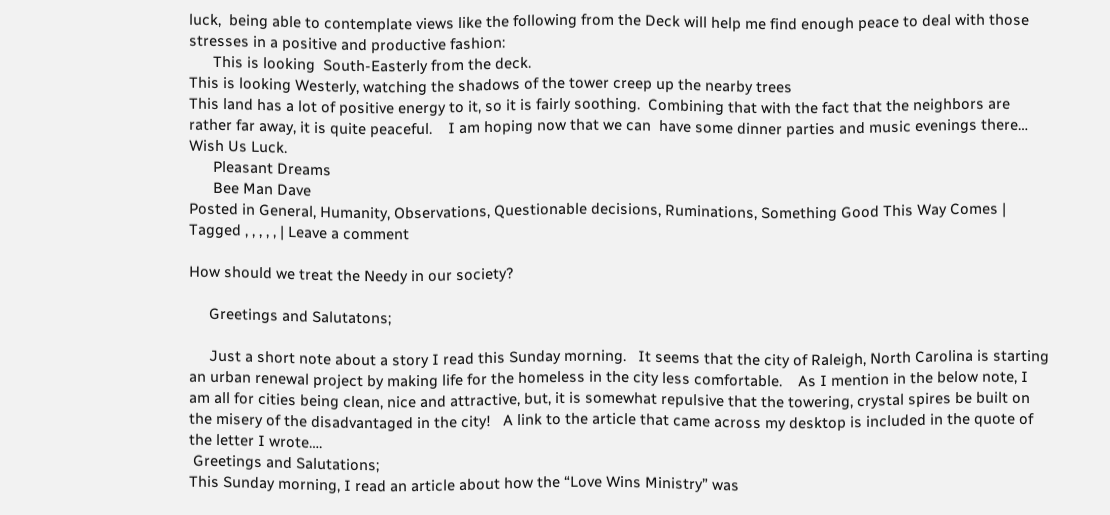luck,  being able to contemplate views like the following from the Deck will help me find enough peace to deal with those stresses in a positive and productive fashion:
      This is looking  South-Easterly from the deck.
This is looking Westerly, watching the shadows of the tower creep up the nearby trees
This land has a lot of positive energy to it, so it is fairly soothing.  Combining that with the fact that the neighbors are rather far away, it is quite peaceful.    I am hoping now that we can  have some dinner parties and music evenings there…
Wish Us Luck.
      Pleasant Dreams
      Bee Man Dave
Posted in General, Humanity, Observations, Questionable decisions, Ruminations, Something Good This Way Comes | Tagged , , , , , | Leave a comment

How should we treat the Needy in our society?

     Greetings and Salutatons;

     Just a short note about a story I read this Sunday morning.   It seems that the city of Raleigh, North Carolina is starting an urban renewal project by making life for the homeless in the city less comfortable.    As I mention in the below note, I am all for cities being clean, nice and attractive, but, it is somewhat repulsive that the towering, crystal spires be built on the misery of the disadvantaged in the city!   A link to the article that came across my desktop is included in the quote of the letter I wrote….
 Greetings and Salutations;
This Sunday morning, I read an article about how the “Love Wins Ministry” was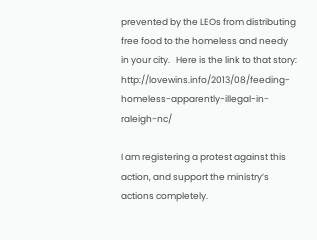prevented by the LEOs from distributing free food to the homeless and needy in your city.   Here is the link to that story:  http://lovewins.info/2013/08/feeding-homeless-apparently-illegal-in-raleigh-nc/

I am registering a protest against this action, and support the ministry’s actions completely.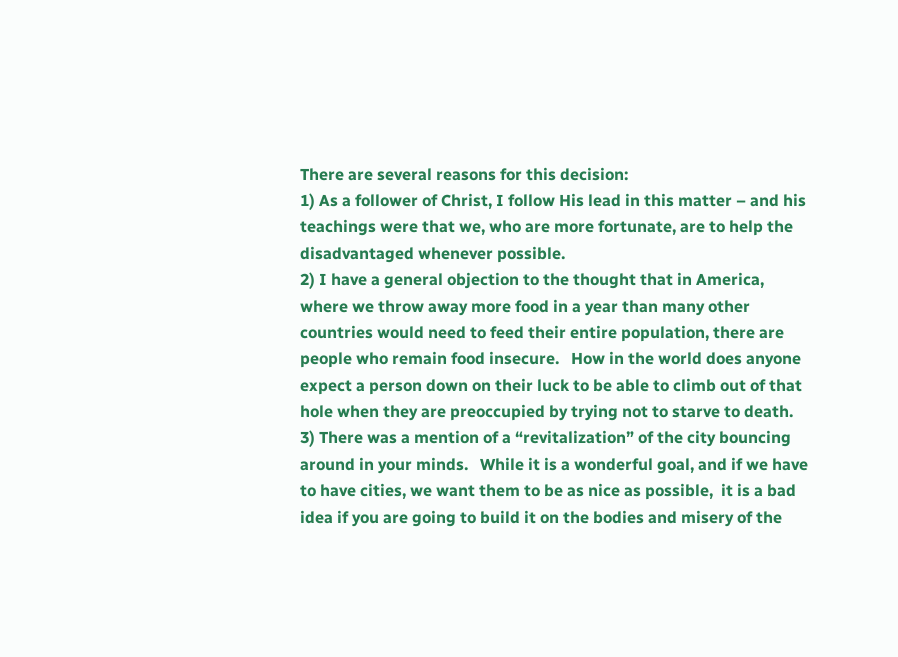There are several reasons for this decision:
1) As a follower of Christ, I follow His lead in this matter – and his teachings were that we, who are more fortunate, are to help the disadvantaged whenever possible.
2) I have a general objection to the thought that in America, where we throw away more food in a year than many other countries would need to feed their entire population, there are people who remain food insecure.   How in the world does anyone expect a person down on their luck to be able to climb out of that hole when they are preoccupied by trying not to starve to death.
3) There was a mention of a “revitalization” of the city bouncing around in your minds.   While it is a wonderful goal, and if we have to have cities, we want them to be as nice as possible,  it is a bad idea if you are going to build it on the bodies and misery of the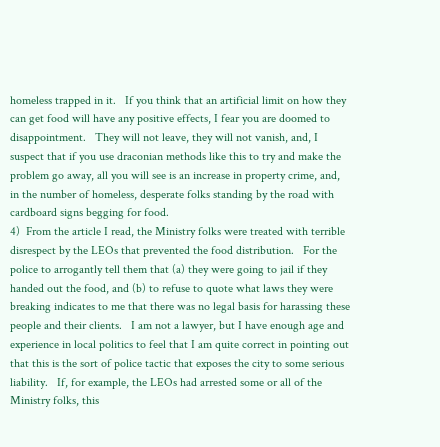homeless trapped in it.   If you think that an artificial limit on how they can get food will have any positive effects, I fear you are doomed to disappointment.   They will not leave, they will not vanish, and, I suspect that if you use draconian methods like this to try and make the problem go away, all you will see is an increase in property crime, and, in the number of homeless, desperate folks standing by the road with cardboard signs begging for food.
4)  From the article I read, the Ministry folks were treated with terrible disrespect by the LEOs that prevented the food distribution.   For the police to arrogantly tell them that (a) they were going to jail if they handed out the food, and (b) to refuse to quote what laws they were breaking indicates to me that there was no legal basis for harassing these people and their clients.   I am not a lawyer, but I have enough age and experience in local politics to feel that I am quite correct in pointing out that this is the sort of police tactic that exposes the city to some serious liability.   If, for example, the LEOs had arrested some or all of the Ministry folks, this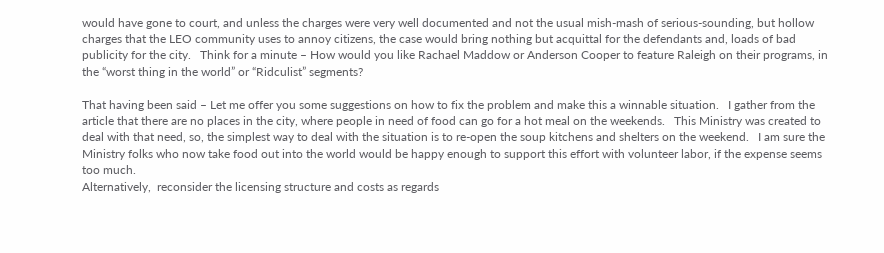would have gone to court, and unless the charges were very well documented and not the usual mish-mash of serious-sounding, but hollow charges that the LEO community uses to annoy citizens, the case would bring nothing but acquittal for the defendants and, loads of bad publicity for the city.   Think for a minute – How would you like Rachael Maddow or Anderson Cooper to feature Raleigh on their programs, in the “worst thing in the world” or “Ridculist” segments?

That having been said – Let me offer you some suggestions on how to fix the problem and make this a winnable situation.   I gather from the article that there are no places in the city, where people in need of food can go for a hot meal on the weekends.   This Ministry was created to deal with that need, so, the simplest way to deal with the situation is to re-open the soup kitchens and shelters on the weekend.   I am sure the Ministry folks who now take food out into the world would be happy enough to support this effort with volunteer labor, if the expense seems too much.
Alternatively,  reconsider the licensing structure and costs as regards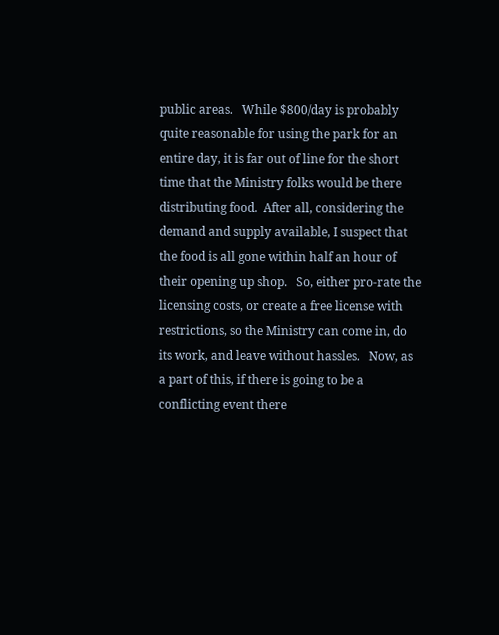public areas.   While $800/day is probably quite reasonable for using the park for an entire day, it is far out of line for the short time that the Ministry folks would be there distributing food.  After all, considering the demand and supply available, I suspect that the food is all gone within half an hour of their opening up shop.   So, either pro-rate the licensing costs, or create a free license with restrictions, so the Ministry can come in, do its work, and leave without hassles.   Now, as a part of this, if there is going to be a conflicting event there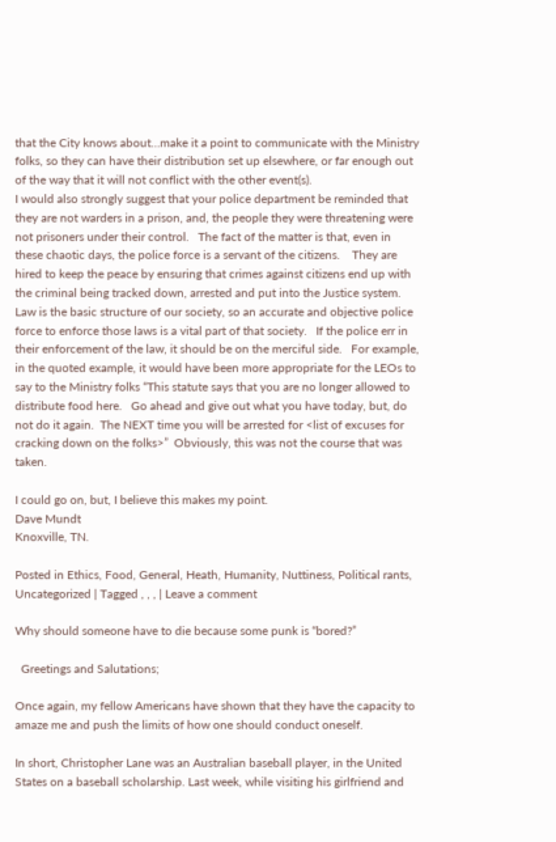that the City knows about…make it a point to communicate with the Ministry folks, so they can have their distribution set up elsewhere, or far enough out of the way that it will not conflict with the other event(s).
I would also strongly suggest that your police department be reminded that they are not warders in a prison, and, the people they were threatening were not prisoners under their control.   The fact of the matter is that, even in these chaotic days, the police force is a servant of the citizens.    They are hired to keep the peace by ensuring that crimes against citizens end up with the criminal being tracked down, arrested and put into the Justice system.  Law is the basic structure of our society, so an accurate and objective police force to enforce those laws is a vital part of that society.   If the police err in their enforcement of the law, it should be on the merciful side.   For example, in the quoted example, it would have been more appropriate for the LEOs to say to the Ministry folks “This statute says that you are no longer allowed to distribute food here.   Go ahead and give out what you have today, but, do not do it again.  The NEXT time you will be arrested for <list of excuses for cracking down on the folks>”  Obviously, this was not the course that was taken.

I could go on, but, I believe this makes my point.
Dave Mundt
Knoxville, TN.

Posted in Ethics, Food, General, Heath, Humanity, Nuttiness, Political rants, Uncategorized | Tagged , , , | Leave a comment

Why should someone have to die because some punk is “bored?”

  Greetings and Salutations;

Once again, my fellow Americans have shown that they have the capacity to amaze me and push the limits of how one should conduct oneself.

In short, Christopher Lane was an Australian baseball player, in the United States on a baseball scholarship. Last week, while visiting his girlfriend and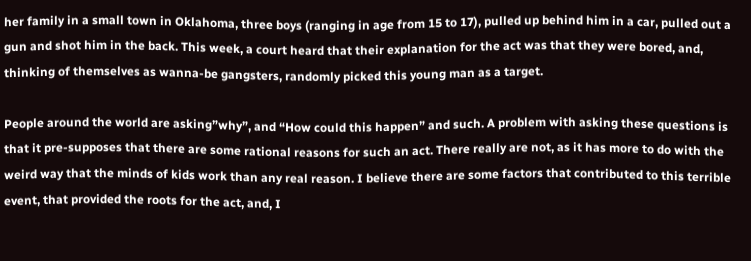her family in a small town in Oklahoma, three boys (ranging in age from 15 to 17), pulled up behind him in a car, pulled out a gun and shot him in the back. This week, a court heard that their explanation for the act was that they were bored, and, thinking of themselves as wanna-be gangsters, randomly picked this young man as a target.

People around the world are asking”why”, and “How could this happen” and such. A problem with asking these questions is that it pre-supposes that there are some rational reasons for such an act. There really are not, as it has more to do with the weird way that the minds of kids work than any real reason. I believe there are some factors that contributed to this terrible event, that provided the roots for the act, and, I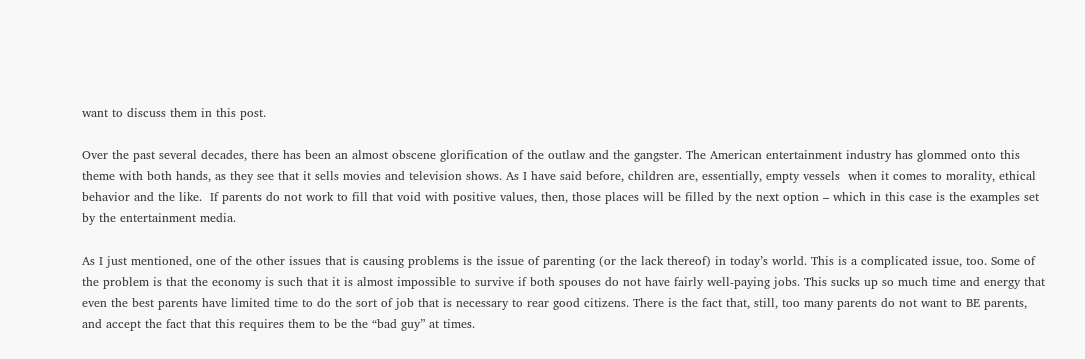want to discuss them in this post.

Over the past several decades, there has been an almost obscene glorification of the outlaw and the gangster. The American entertainment industry has glommed onto this theme with both hands, as they see that it sells movies and television shows. As I have said before, children are, essentially, empty vessels  when it comes to morality, ethical behavior and the like.  If parents do not work to fill that void with positive values, then, those places will be filled by the next option – which in this case is the examples set by the entertainment media.

As I just mentioned, one of the other issues that is causing problems is the issue of parenting (or the lack thereof) in today’s world. This is a complicated issue, too. Some of the problem is that the economy is such that it is almost impossible to survive if both spouses do not have fairly well-paying jobs. This sucks up so much time and energy that even the best parents have limited time to do the sort of job that is necessary to rear good citizens. There is the fact that, still, too many parents do not want to BE parents, and accept the fact that this requires them to be the “bad guy” at times.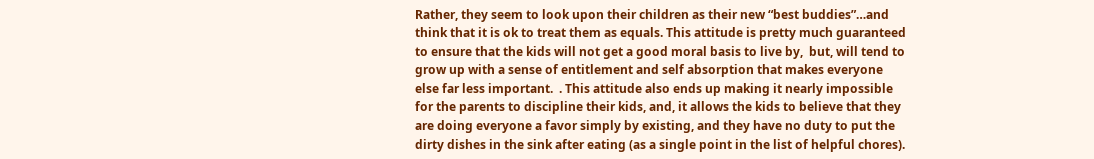Rather, they seem to look upon their children as their new “best buddies”…and think that it is ok to treat them as equals. This attitude is pretty much guaranteed to ensure that the kids will not get a good moral basis to live by,  but, will tend to grow up with a sense of entitlement and self absorption that makes everyone else far less important.  . This attitude also ends up making it nearly impossible for the parents to discipline their kids, and, it allows the kids to believe that they are doing everyone a favor simply by existing, and they have no duty to put the dirty dishes in the sink after eating (as a single point in the list of helpful chores).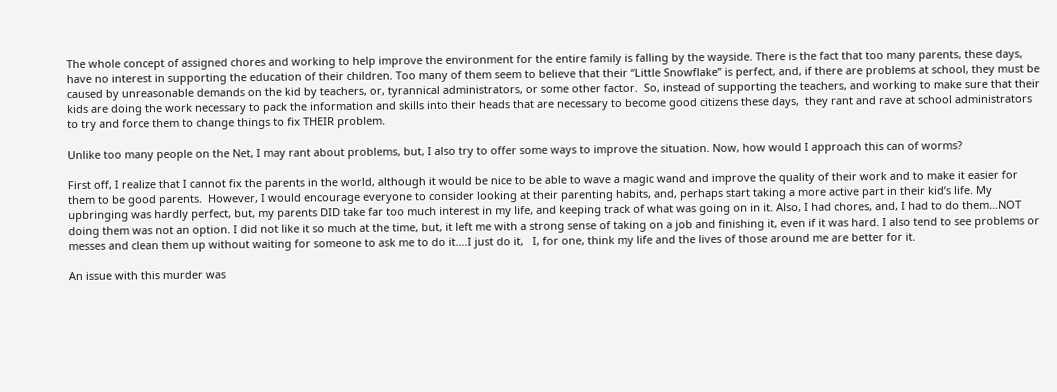The whole concept of assigned chores and working to help improve the environment for the entire family is falling by the wayside. There is the fact that too many parents, these days, have no interest in supporting the education of their children. Too many of them seem to believe that their “Little Snowflake” is perfect, and, if there are problems at school, they must be caused by unreasonable demands on the kid by teachers, or, tyrannical administrators, or some other factor.  So, instead of supporting the teachers, and working to make sure that their kids are doing the work necessary to pack the information and skills into their heads that are necessary to become good citizens these days,  they rant and rave at school administrators to try and force them to change things to fix THEIR problem.

Unlike too many people on the Net, I may rant about problems, but, I also try to offer some ways to improve the situation. Now, how would I approach this can of worms?

First off, I realize that I cannot fix the parents in the world, although it would be nice to be able to wave a magic wand and improve the quality of their work and to make it easier for them to be good parents.  However, I would encourage everyone to consider looking at their parenting habits, and, perhaps start taking a more active part in their kid’s life. My upbringing was hardly perfect, but, my parents DID take far too much interest in my life, and keeping track of what was going on in it. Also, I had chores, and, I had to do them…NOT doing them was not an option. I did not like it so much at the time, but, it left me with a strong sense of taking on a job and finishing it, even if it was hard. I also tend to see problems or messes and clean them up without waiting for someone to ask me to do it….I just do it,   I, for one, think my life and the lives of those around me are better for it.

An issue with this murder was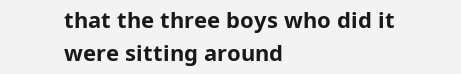that the three boys who did it were sitting around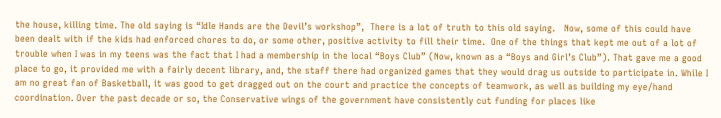the house, killing time. The old saying is “Idle Hands are the Devil’s workshop”,  There is a lot of truth to this old saying.   Now, some of this could have been dealt with if the kids had enforced chores to do, or some other, positive activity to fill their time.  One of the things that kept me out of a lot of trouble when I was in my teens was the fact that I had a membership in the local “Boys Club” (Now, known as a “Boys and Girl’s Club”). That gave me a good place to go, it provided me with a fairly decent library, and, the staff there had organized games that they would drag us outside to participate in. While I am no great fan of Basketball, it was good to get dragged out on the court and practice the concepts of teamwork, as well as building my eye/hand coordination. Over the past decade or so, the Conservative wings of the government have consistently cut funding for places like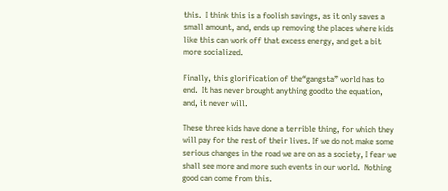this.  I think this is a foolish savings, as it only saves a small amount, and, ends up removing the places where kids like this can work off that excess energy, and get a bit more socialized.

Finally, this glorification of the“gangsta” world has to end.  It has never brought anything goodto the equation, and, it never will.

These three kids have done a terrible thing, for which they will pay for the rest of their lives. If we do not make some serious changes in the road we are on as a society, I fear we shall see more and more such events in our world.  Nothing good can come from this.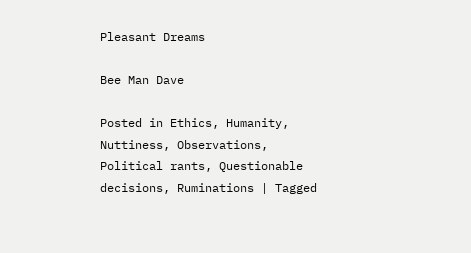Pleasant Dreams

Bee Man Dave

Posted in Ethics, Humanity, Nuttiness, Observations, Political rants, Questionable decisions, Ruminations | Tagged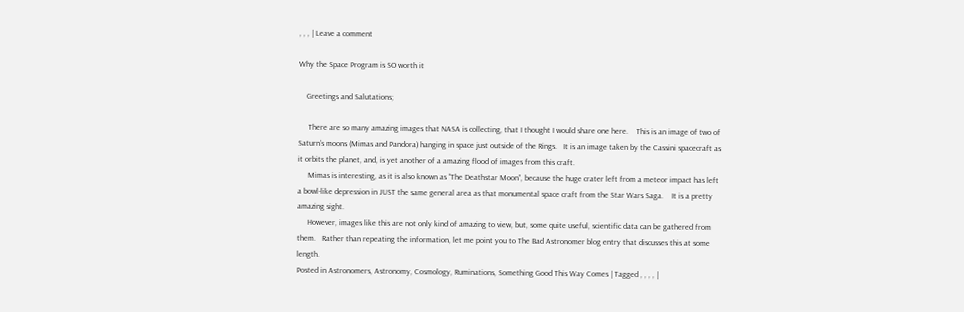, , , | Leave a comment

Why the Space Program is SO worth it

    Greetings and Salutations;

     There are so many amazing images that NASA is collecting, that I thought I would share one here.    This is an image of two of Saturn’s moons (Mimas and Pandora) hanging in space just outside of the Rings.   It is an image taken by the Cassini spacecraft as it orbits the planet, and, is yet another of a amazing flood of images from this craft.
     Mimas is interesting, as it is also known as “The Deathstar Moon”, because the huge crater left from a meteor impact has left a bowl-like depression in JUST the same general area as that monumental space craft from the Star Wars Saga.    It is a pretty amazing sight.
     However, images like this are not only kind of amazing to view, but, some quite useful, scientific data can be gathered from them.   Rather than repeating the information, let me point you to The Bad Astronomer blog entry that discusses this at some length.
Posted in Astronomers, Astronomy, Cosmology, Ruminations, Something Good This Way Comes | Tagged , , , , |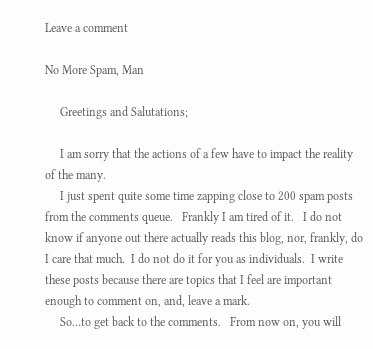Leave a comment

No More Spam, Man

     Greetings and Salutations;

     I am sorry that the actions of a few have to impact the reality of the many.
     I just spent quite some time zapping close to 200 spam posts from the comments queue.   Frankly I am tired of it.   I do not know if anyone out there actually reads this blog, nor, frankly, do I care that much.  I do not do it for you as individuals.  I write these posts because there are topics that I feel are important enough to comment on, and, leave a mark.
     So…to get back to the comments.   From now on, you will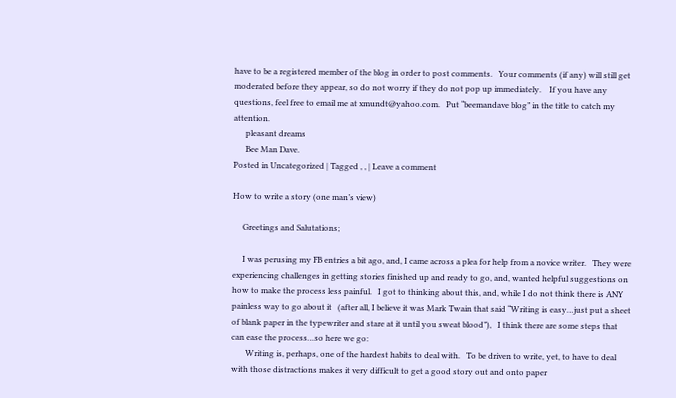have to be a registered member of the blog in order to post comments.   Your comments (if any) will still get moderated before they appear, so do not worry if they do not pop up immediately.    If you have any questions, feel free to email me at xmundt@yahoo.com.   Put “beemandave blog” in the title to catch my attention.
      pleasant dreams
      Bee Man Dave.
Posted in Uncategorized | Tagged , , | Leave a comment

How to write a story (one man’s view)

     Greetings and Salutations;

     I was perusing my FB entries a bit ago, and, I came across a plea for help from a novice writer.   They were experiencing challenges in getting stories finished up and ready to go, and, wanted helpful suggestions on how to make the process less painful.   I got to thinking about this, and, while I do not think there is ANY painless way to go about it   (after all, I believe it was Mark Twain that said “Writing is easy…just put a sheet of blank paper in the typewriter and stare at it until you sweat blood”),   I think there are some steps that can ease the process…so here we go:
       Writing is, perhaps, one of the hardest habits to deal with.   To be driven to write, yet, to have to deal with those distractions makes it very difficult to get a good story out and onto paper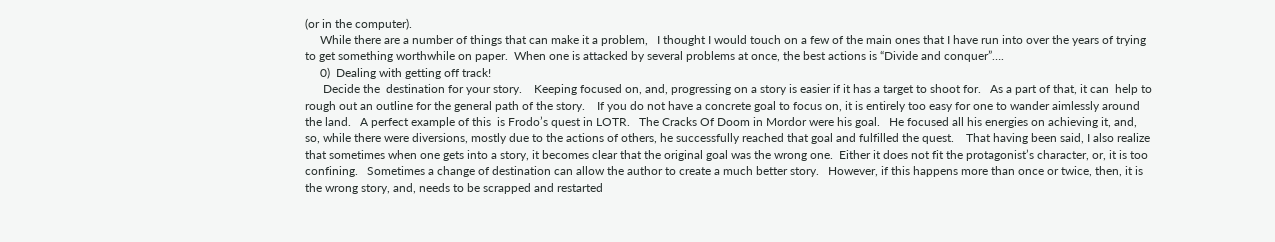(or in the computer).
     While there are a number of things that can make it a problem,   I thought I would touch on a few of the main ones that I have run into over the years of trying to get something worthwhile on paper.  When one is attacked by several problems at once, the best actions is “Divide and conquer”….
     0)  Dealing with getting off track!
      Decide the  destination for your story.    Keeping focused on, and, progressing on a story is easier if it has a target to shoot for.   As a part of that, it can  help to rough out an outline for the general path of the story.    If you do not have a concrete goal to focus on, it is entirely too easy for one to wander aimlessly around the land.   A perfect example of this  is Frodo’s quest in LOTR.   The Cracks Of Doom in Mordor were his goal.   He focused all his energies on achieving it, and, so, while there were diversions, mostly due to the actions of others, he successfully reached that goal and fulfilled the quest.    That having been said, I also realize that sometimes when one gets into a story, it becomes clear that the original goal was the wrong one.  Either it does not fit the protagonist’s character, or, it is too confining.   Sometimes a change of destination can allow the author to create a much better story.   However, if this happens more than once or twice, then, it is the wrong story, and, needs to be scrapped and restarted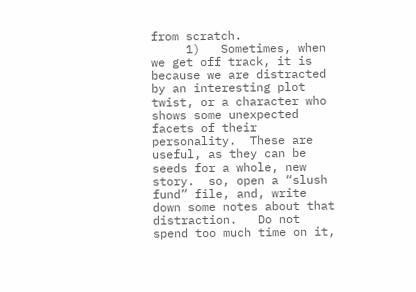from scratch.
     1)   Sometimes, when we get off track, it is because we are distracted by an interesting plot twist, or a character who shows some unexpected facets of their personality.  These are useful, as they can be seeds for a whole, new story.  so, open a “slush fund” file, and, write down some notes about that distraction.   Do not spend too much time on it,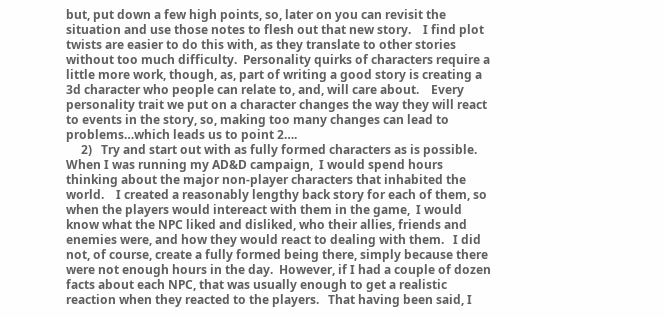but, put down a few high points, so, later on you can revisit the situation and use those notes to flesh out that new story.    I find plot twists are easier to do this with, as they translate to other stories without too much difficulty.  Personality quirks of characters require a little more work, though, as, part of writing a good story is creating a 3d character who people can relate to, and, will care about.    Every personality trait we put on a character changes the way they will react to events in the story, so, making too many changes can lead to problems…which leads us to point 2….
     2)   Try and start out with as fully formed characters as is possible.    When I was running my AD&D campaign,  I would spend hours thinking about the major non-player characters that inhabited the world.    I created a reasonably lengthy back story for each of them, so when the players would intereact with them in the game,  I would know what the NPC liked and disliked, who their allies, friends and enemies were, and how they would react to dealing with them.   I did not, of course, create a fully formed being there, simply because there were not enough hours in the day.  However, if I had a couple of dozen facts about each NPC, that was usually enough to get a realistic reaction when they reacted to the players.   That having been said, I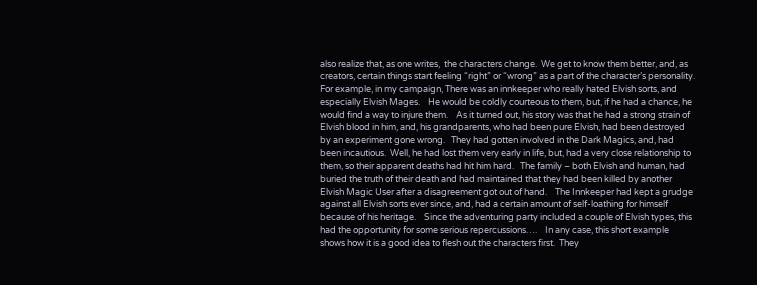also realize that, as one writes,  the characters change.  We get to know them better, and, as creators, certain things start feeling “right” or “wrong” as a part of the character’s personality.    For example, in my campaign, There was an innkeeper who really hated Elvish sorts, and especially Elvish Mages.    He would be coldly courteous to them, but, if he had a chance, he would find a way to injure them.    As it turned out, his story was that he had a strong strain of Elvish blood in him, and, his grandparents, who had been pure Elvish, had been destroyed by an experiment gone wrong.   They had gotten involved in the Dark Magics, and, had been incautious.  Well, he had lost them very early in life, but, had a very close relationship to them, so their apparent deaths had hit him hard.   The family – both Elvish and human, had buried the truth of their death and had maintained that they had been killed by another Elvish Magic User after a disagreement got out of hand.    The Innkeeper had kept a grudge against all Elvish sorts ever since, and, had a certain amount of self-loathing for himself because of his heritage.    Since the adventuring party included a couple of Elvish types, this had the opportunity for some serious repercussions….    In any case, this short example shows how it is a good idea to flesh out the characters first.  They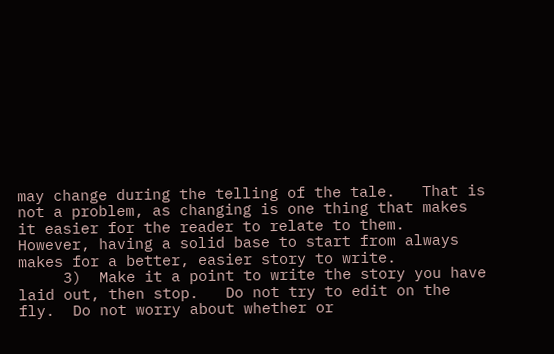may change during the telling of the tale.   That is not a problem, as changing is one thing that makes it easier for the reader to relate to them.   However, having a solid base to start from always makes for a better, easier story to write.
     3)  Make it a point to write the story you have laid out, then stop.   Do not try to edit on the fly.  Do not worry about whether or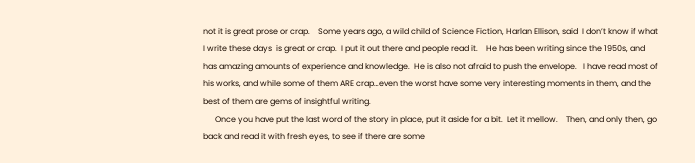not it is great prose or crap.    Some years ago, a wild child of Science Fiction, Harlan Ellison, said  I don’t know if what I write these days  is great or crap.  I put it out there and people read it.    He has been writing since the 1950s, and has amazing amounts of experience and knowledge.  He is also not afraid to push the envelope.   I have read most of his works, and while some of them ARE crap…even the worst have some very interesting moments in them, and the best of them are gems of insightful writing.
      Once you have put the last word of the story in place, put it aside for a bit.  Let it mellow.    Then, and only then, go back and read it with fresh eyes, to see if there are some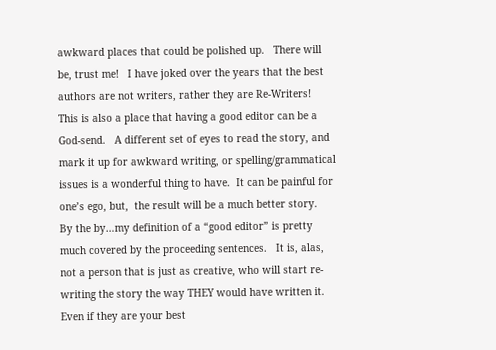awkward places that could be polished up.   There will be, trust me!   I have joked over the years that the best authors are not writers, rather they are Re-Writers!    This is also a place that having a good editor can be a God-send.   A different set of eyes to read the story, and mark it up for awkward writing, or spelling/grammatical issues is a wonderful thing to have.  It can be painful for one’s ego, but,  the result will be a much better story.     By the by…my definition of a “good editor” is pretty much covered by the proceeding sentences.   It is, alas, not a person that is just as creative, who will start re-writing the story the way THEY would have written it.   Even if they are your best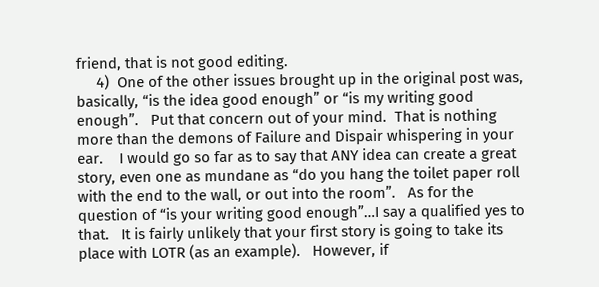friend, that is not good editing.
     4)  One of the other issues brought up in the original post was, basically, “is the idea good enough” or “is my writing good enough”.   Put that concern out of your mind.  That is nothing more than the demons of Failure and Dispair whispering in your ear.    I would go so far as to say that ANY idea can create a great story, even one as mundane as “do you hang the toilet paper roll with the end to the wall, or out into the room”.   As for the question of “is your writing good enough”…I say a qualified yes to that.   It is fairly unlikely that your first story is going to take its place with LOTR (as an example).   However, if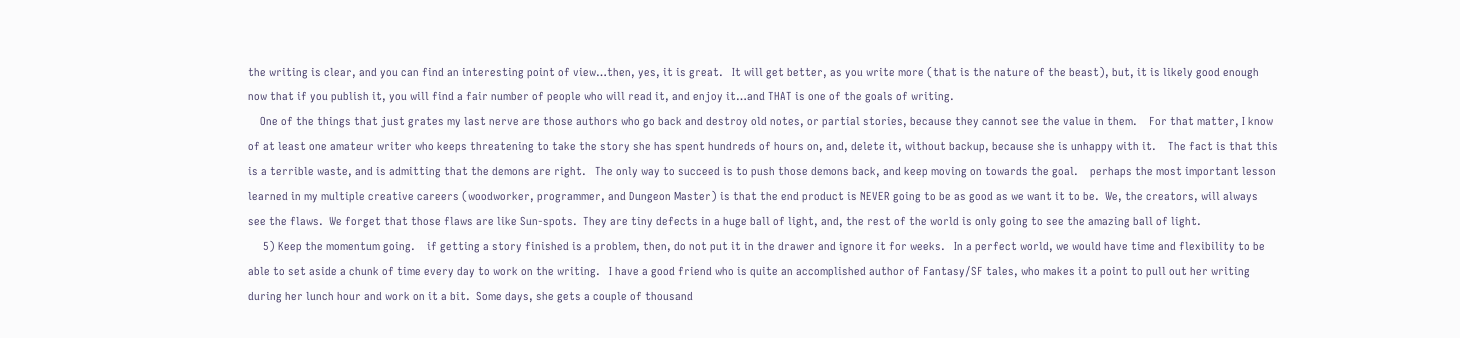the writing is clear, and you can find an interesting point of view…then, yes, it is great.   It will get better, as you write more (that is the nature of the beast), but, it is likely good enough now that if you publish it, you will find a fair number of people who will read it, and enjoy it…and THAT is one of the goals of writing.
    One of the things that just grates my last nerve are those authors who go back and destroy old notes, or partial stories, because they cannot see the value in them.    For that matter, I know of at least one amateur writer who keeps threatening to take the story she has spent hundreds of hours on, and, delete it, without backup, because she is unhappy with it.    The fact is that this is a terrible waste, and is admitting that the demons are right.   The only way to succeed is to push those demons back, and keep moving on towards the goal.    perhaps the most important lesson learned in my multiple creative careers (woodworker, programmer, and Dungeon Master) is that the end product is NEVER going to be as good as we want it to be.  We, the creators, will always see the flaws.  We forget that those flaws are like Sun-spots.  They are tiny defects in a huge ball of light, and, the rest of the world is only going to see the amazing ball of light.
     5) Keep the momentum going.    if getting a story finished is a problem, then, do not put it in the drawer and ignore it for weeks.   In a perfect world, we would have time and flexibility to be able to set aside a chunk of time every day to work on the writing.   I have a good friend who is quite an accomplished author of Fantasy/SF tales, who makes it a point to pull out her writing during her lunch hour and work on it a bit.  Some days, she gets a couple of thousand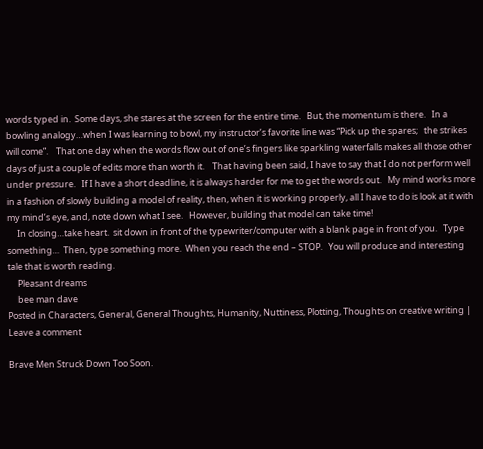words typed in.  Some days, she stares at the screen for the entire time.   But, the momentum is there.   In a bowling analogy…when I was learning to bowl, my instructor’s favorite line was “Pick up the spares;   the strikes will come”.    That one day when the words flow out of one’s fingers like sparkling waterfalls makes all those other days of just a couple of edits more than worth it.    That having been said, I have to say that I do not perform well under pressure.   If I have a short deadline, it is always harder for me to get the words out.   My mind works more in a fashion of slowly building a model of reality, then, when it is working properly, all I have to do is look at it with my mind’s eye, and, note down what I see.   However, building that model can take time!
     In closing…take heart.  sit down in front of the typewriter/computer with a blank page in front of you.   Type something…  Then, type something more.  When you reach the end – STOP.   You will produce and interesting tale that is worth reading.
     Pleasant dreams
     bee man dave
Posted in Characters, General, General Thoughts, Humanity, Nuttiness, Plotting, Thoughts on creative writing | Leave a comment

Brave Men Struck Down Too Soon.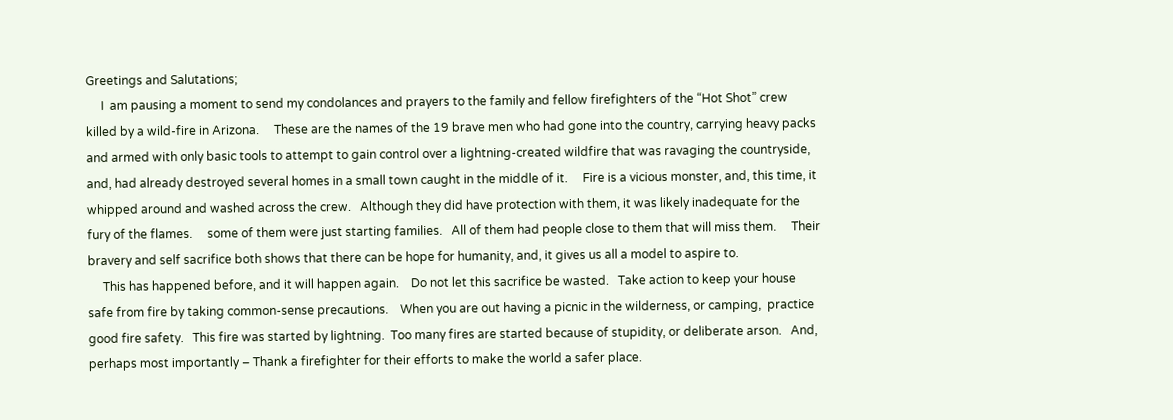Greetings and Salutations;
     I  am pausing a moment to send my condolances and prayers to the family and fellow firefighters of the “Hot Shot” crew killed by a wild-fire in Arizona.     These are the names of the 19 brave men who had gone into the country, carrying heavy packs and armed with only basic tools to attempt to gain control over a lightning-created wildfire that was ravaging the countryside, and, had already destroyed several homes in a small town caught in the middle of it.     Fire is a vicious monster, and, this time, it whipped around and washed across the crew.   Although they did have protection with them, it was likely inadequate for the fury of the flames.     some of them were just starting families.   All of them had people close to them that will miss them.     Their bravery and self sacrifice both shows that there can be hope for humanity, and, it gives us all a model to aspire to.
     This has happened before, and it will happen again.    Do not let this sacrifice be wasted.   Take action to keep your house safe from fire by taking common-sense precautions.    When you are out having a picnic in the wilderness, or camping,  practice good fire safety.   This fire was started by lightning.  Too many fires are started because of stupidity, or deliberate arson.   And, perhaps most importantly – Thank a firefighter for their efforts to make the world a safer place.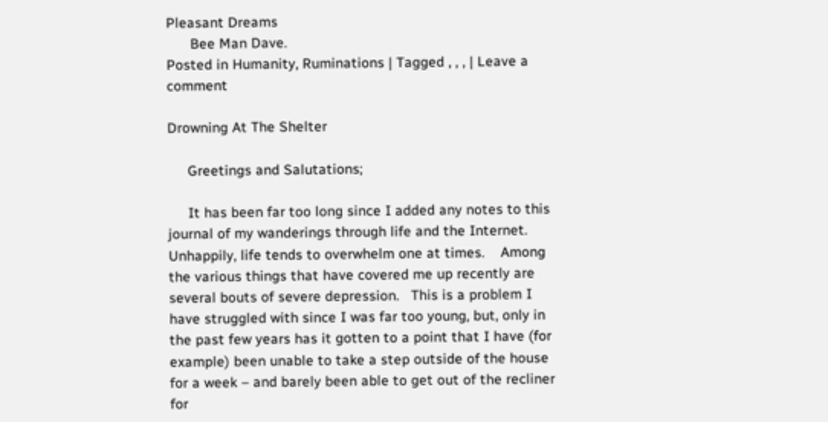Pleasant Dreams
      Bee Man Dave.
Posted in Humanity, Ruminations | Tagged , , , | Leave a comment

Drowning At The Shelter

     Greetings and Salutations;

     It has been far too long since I added any notes to this  journal of my wanderings through life and the Internet.   Unhappily, life tends to overwhelm one at times.    Among the various things that have covered me up recently are several bouts of severe depression.   This is a problem I have struggled with since I was far too young, but, only in the past few years has it gotten to a point that I have (for example) been unable to take a step outside of the house for a week – and barely been able to get out of the recliner for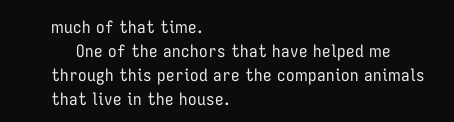much of that time.
     One of the anchors that have helped me through this period are the companion animals that live in the house.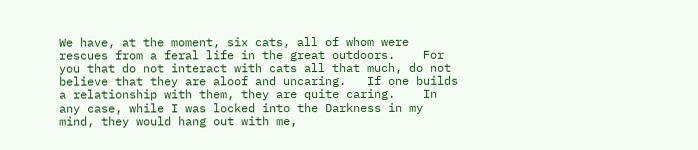We have, at the moment, six cats, all of whom were rescues from a feral life in the great outdoors.    For you that do not interact with cats all that much, do not believe that they are aloof and uncaring.   If one builds a relationship with them, they are quite caring.    In any case, while I was locked into the Darkness in my mind, they would hang out with me,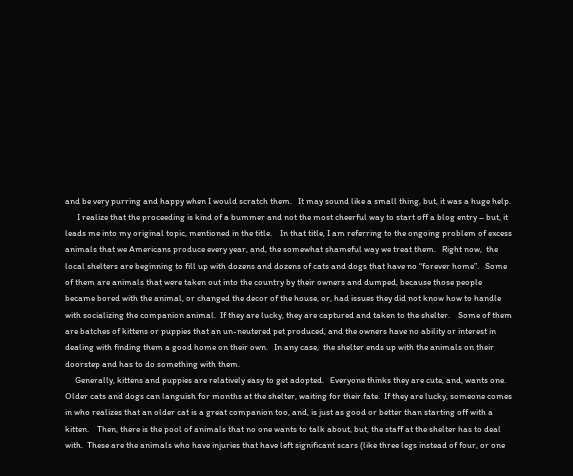and be very purring and happy when I would scratch them.   It may sound like a small thing, but, it was a huge help.
      I realize that the proceeding is kind of a bummer and not the most cheerful way to start off a blog entry – but, it leads me into my original topic, mentioned in the title.    In that title, I am referring to the ongoing problem of excess animals that we Americans produce every year, and, the somewhat shameful way we treat them.   Right now,  the local shelters are beginning to fill up with dozens and dozens of cats and dogs that have no “forever home”.   Some of them are animals that were taken out into the country by their owners and dumped, because those people became bored with the animal, or changed the decor of the house, or, had issues they did not know how to handle with socializing the companion animal.  If they are lucky, they are captured and taken to the shelter.    Some of them are batches of kittens or puppies that an un-neutered pet produced, and the owners have no ability or interest in dealing with finding them a good home on their own.   In any case,  the shelter ends up with the animals on their doorstep and has to do something with them.
     Generally, kittens and puppies are relatively easy to get adopted.   Everyone thinks they are cute, and, wants one.    Older cats and dogs can languish for months at the shelter, waiting for their fate.  If they are lucky, someone comes in who realizes that an older cat is a great companion too, and, is just as good or better than starting off with a kitten.    Then, there is the pool of animals that no one wants to talk about, but, the staff at the shelter has to deal with.  These are the animals who have injuries that have left significant scars (like three legs instead of four, or one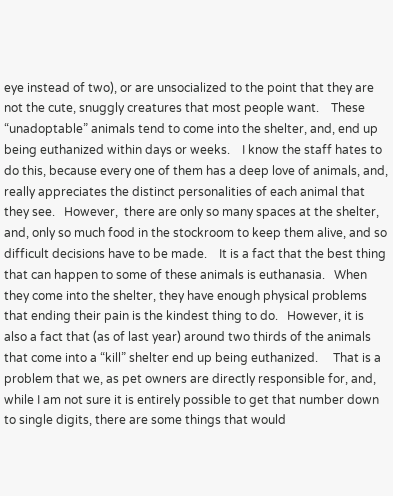eye instead of two), or are unsocialized to the point that they are not the cute, snuggly creatures that most people want.    These “unadoptable” animals tend to come into the shelter, and, end up being euthanized within days or weeks.    I know the staff hates to do this, because every one of them has a deep love of animals, and, really appreciates the distinct personalities of each animal that they see.   However,  there are only so many spaces at the shelter, and, only so much food in the stockroom to keep them alive, and so difficult decisions have to be made.    It is a fact that the best thing that can happen to some of these animals is euthanasia.   When they come into the shelter, they have enough physical problems that ending their pain is the kindest thing to do.   However, it is also a fact that (as of last year) around two thirds of the animals that come into a “kill” shelter end up being euthanized.     That is a problem that we, as pet owners are directly responsible for, and, while I am not sure it is entirely possible to get that number down to single digits, there are some things that would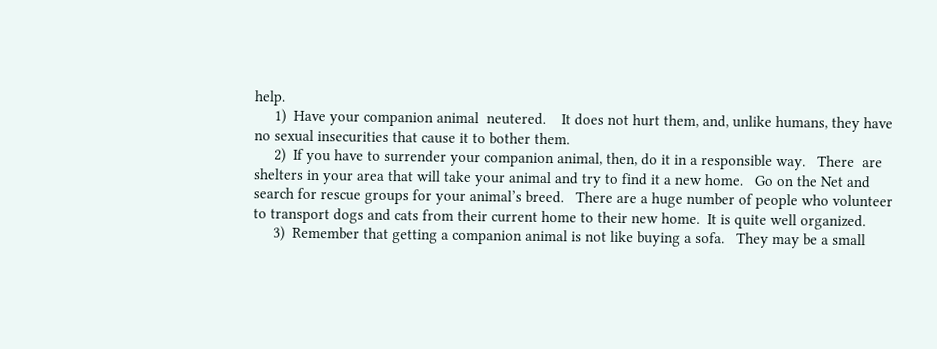help.
     1)  Have your companion animal  neutered.    It does not hurt them, and, unlike humans, they have no sexual insecurities that cause it to bother them.
     2)  If you have to surrender your companion animal, then, do it in a responsible way.   There  are shelters in your area that will take your animal and try to find it a new home.   Go on the Net and search for rescue groups for your animal’s breed.   There are a huge number of people who volunteer to transport dogs and cats from their current home to their new home.  It is quite well organized.
     3)  Remember that getting a companion animal is not like buying a sofa.   They may be a small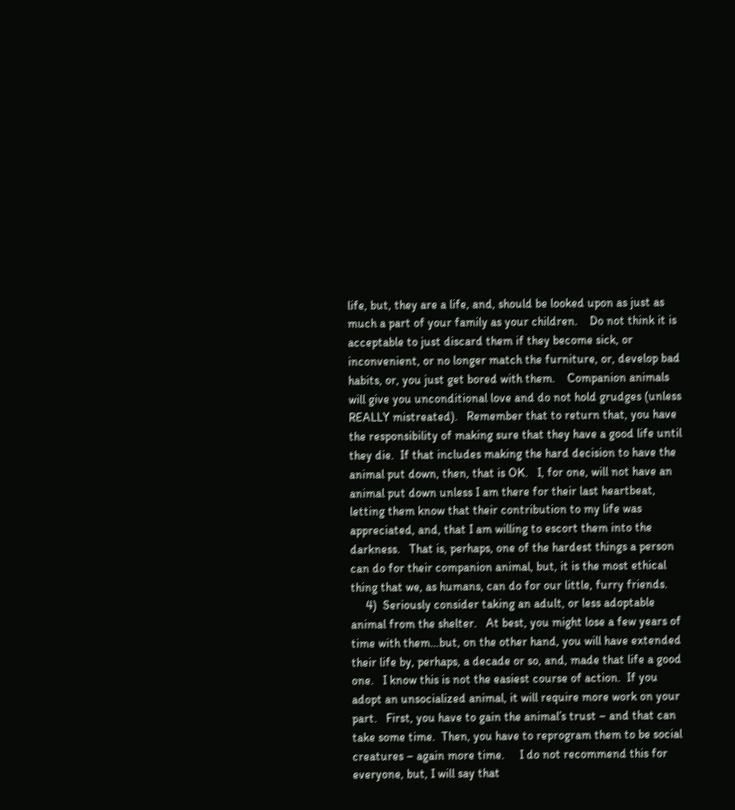life, but, they are a life, and, should be looked upon as just as much a part of your family as your children.    Do not think it is acceptable to just discard them if they become sick, or inconvenient, or no longer match the furniture, or, develop bad habits, or, you just get bored with them.    Companion animals will give you unconditional love and do not hold grudges (unless REALLY mistreated).   Remember that to return that, you have the responsibility of making sure that they have a good life until they die.  If that includes making the hard decision to have the animal put down, then, that is OK.   I, for one, will not have an animal put down unless I am there for their last heartbeat, letting them know that their contribution to my life was appreciated, and, that I am willing to escort them into the darkness.   That is, perhaps, one of the hardest things a person can do for their companion animal, but, it is the most ethical thing that we, as humans, can do for our little, furry friends.
     4)  Seriously consider taking an adult, or less adoptable animal from the shelter.   At best, you might lose a few years of time with them…but, on the other hand, you will have extended their life by, perhaps, a decade or so, and, made that life a good one.   I know this is not the easiest course of action.  If you adopt an unsocialized animal, it will require more work on your part.   First, you have to gain the animal’s trust – and that can take some time.  Then, you have to reprogram them to be social creatures – again more time.     I do not recommend this for everyone, but, I will say that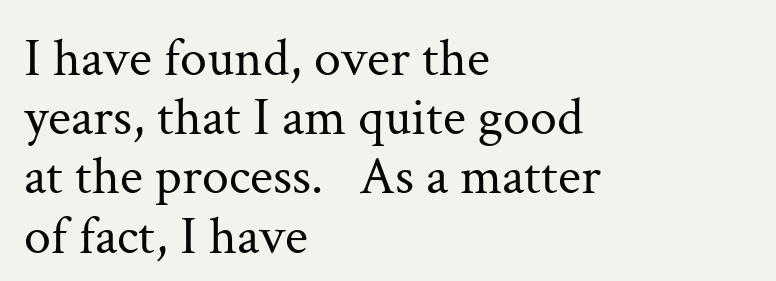I have found, over the years, that I am quite good at the process.   As a matter of fact, I have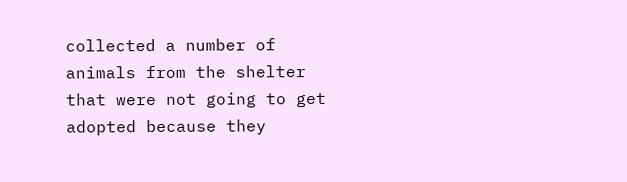collected a number of animals from the shelter that were not going to get adopted because they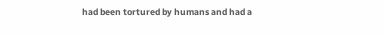had been tortured by humans and had a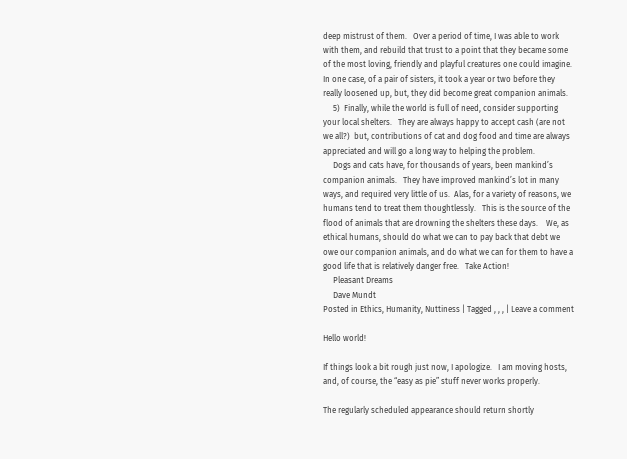deep mistrust of them.   Over a period of time, I was able to work with them, and rebuild that trust to a point that they became some of the most loving, friendly and playful creatures one could imagine.    In one case, of a pair of sisters, it took a year or two before they really loosened up, but, they did become great companion animals.
     5)  Finally, while the world is full of need, consider supporting your local shelters.   They are always happy to accept cash (are not we all?)  but, contributions of cat and dog food and time are always appreciated and will go a long way to helping the problem.
     Dogs and cats have, for thousands of years, been mankind’s companion animals.   They have improved mankind’s lot in many ways, and required very little of us.  Alas, for a variety of reasons, we humans tend to treat them thoughtlessly.   This is the source of the flood of animals that are drowning the shelters these days.    We, as ethical humans, should do what we can to pay back that debt we owe our companion animals, and do what we can for them to have a good life that is relatively danger free.   Take Action!
     Pleasant Dreams
     Dave Mundt
Posted in Ethics, Humanity, Nuttiness | Tagged , , , | Leave a comment

Hello world!

If things look a bit rough just now, I apologize.   I am moving hosts, and, of course, the “easy as pie” stuff never works properly.

The regularly scheduled appearance should return shortly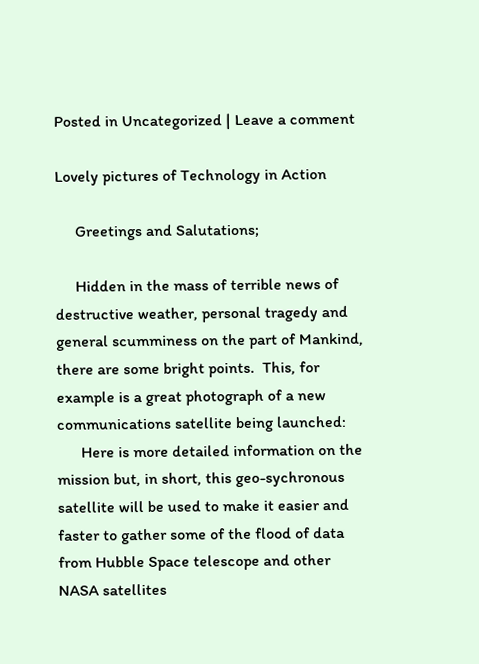Posted in Uncategorized | Leave a comment

Lovely pictures of Technology in Action

     Greetings and Salutations;

     Hidden in the mass of terrible news of destructive weather, personal tragedy and general scumminess on the part of Mankind, there are some bright points.  This, for example is a great photograph of a new communications satellite being launched:
      Here is more detailed information on the mission but, in short, this geo-sychronous satellite will be used to make it easier and faster to gather some of the flood of data from Hubble Space telescope and other NASA satellites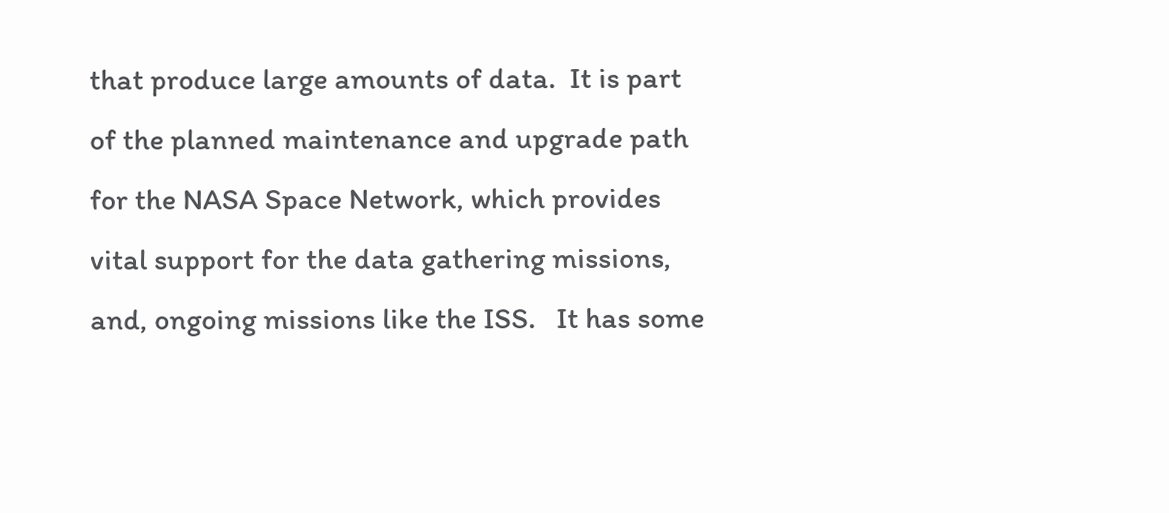that produce large amounts of data.  It is part of the planned maintenance and upgrade path for the NASA Space Network, which provides vital support for the data gathering missions, and, ongoing missions like the ISS.   It has some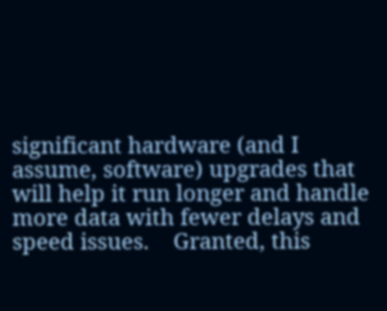significant hardware (and I assume, software) upgrades that will help it run longer and handle more data with fewer delays and speed issues.    Granted, this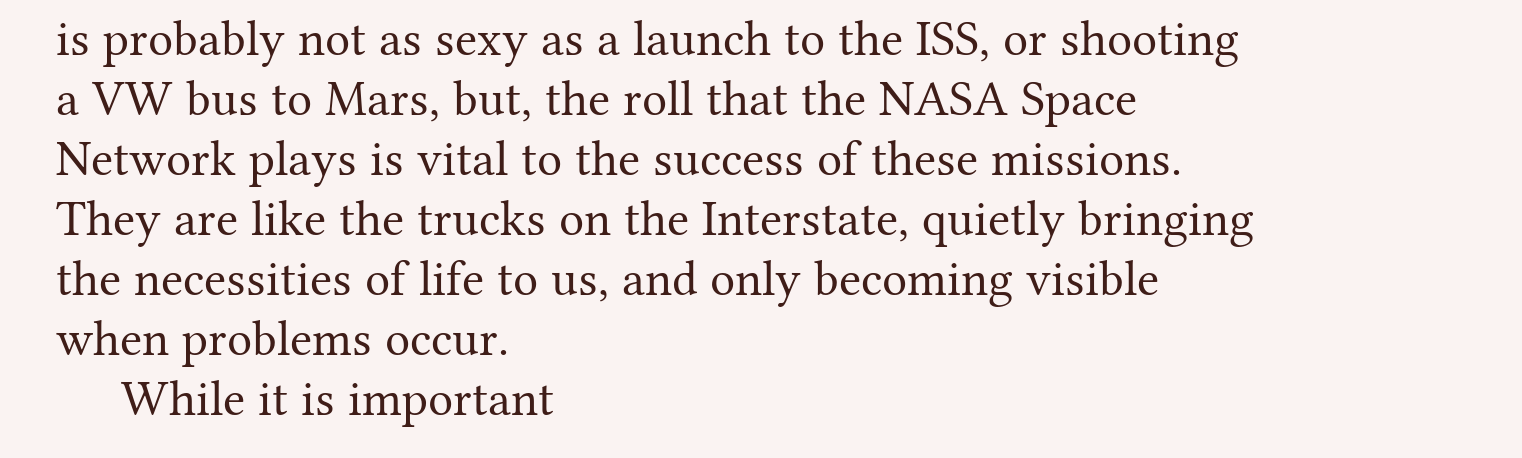is probably not as sexy as a launch to the ISS, or shooting a VW bus to Mars, but, the roll that the NASA Space Network plays is vital to the success of these missions.   They are like the trucks on the Interstate, quietly bringing the necessities of life to us, and only becoming visible when problems occur.
     While it is important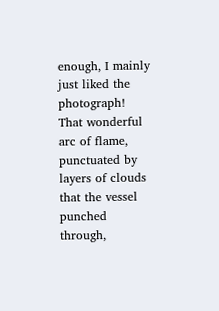enough, I mainly just liked the photograph!   That wonderful arc of flame, punctuated by layers of clouds that the vessel punched through,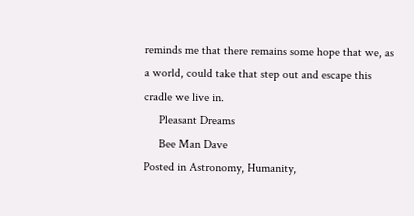reminds me that there remains some hope that we, as a world, could take that step out and escape this cradle we live in.
     Pleasant Dreams
     Bee Man Dave
Posted in Astronomy, Humanity,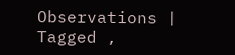Observations | Tagged ,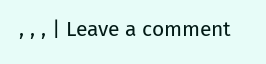, , , | Leave a comment